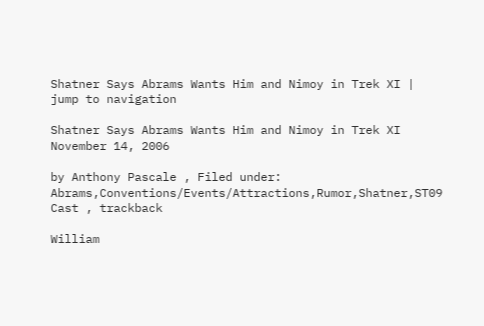Shatner Says Abrams Wants Him and Nimoy in Trek XI |
jump to navigation

Shatner Says Abrams Wants Him and Nimoy in Trek XI November 14, 2006

by Anthony Pascale , Filed under: Abrams,Conventions/Events/Attractions,Rumor,Shatner,ST09 Cast , trackback

William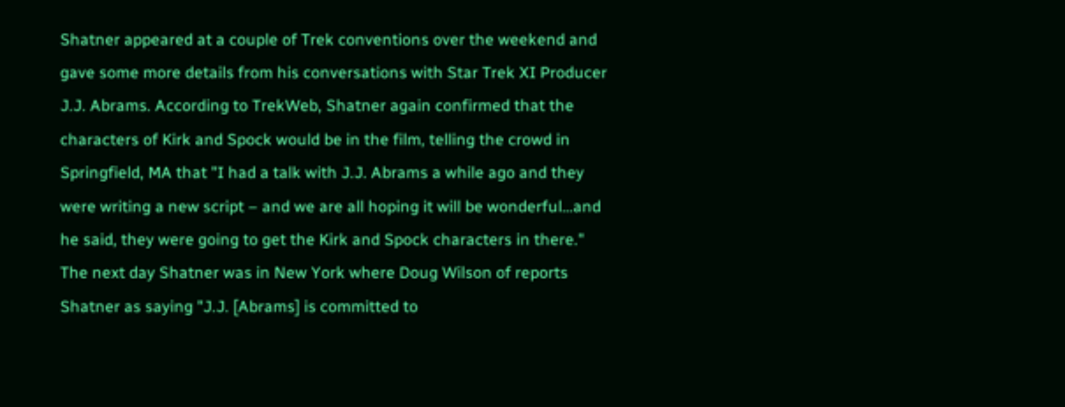Shatner appeared at a couple of Trek conventions over the weekend and gave some more details from his conversations with Star Trek XI Producer J.J. Abrams. According to TrekWeb, Shatner again confirmed that the characters of Kirk and Spock would be in the film, telling the crowd in Springfield, MA that "I had a talk with J.J. Abrams a while ago and they were writing a new script – and we are all hoping it will be wonderful…and he said, they were going to get the Kirk and Spock characters in there." The next day Shatner was in New York where Doug Wilson of reports Shatner as saying "J.J. [Abrams] is committed to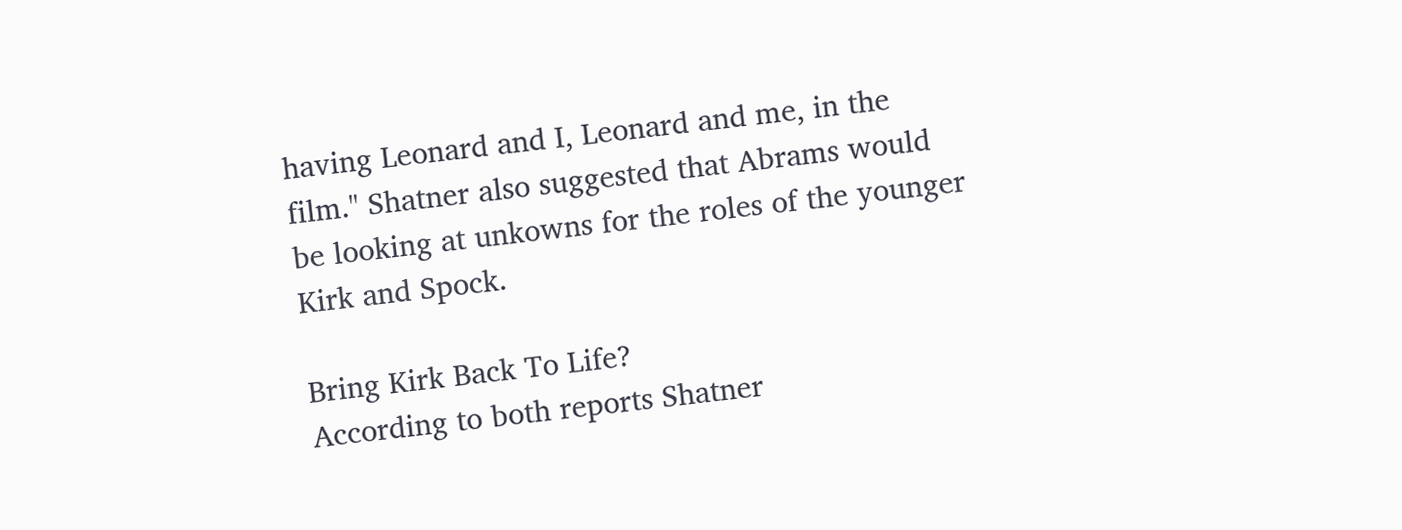having Leonard and I, Leonard and me, in the film." Shatner also suggested that Abrams would be looking at unkowns for the roles of the younger Kirk and Spock.

Bring Kirk Back To Life?
According to both reports Shatner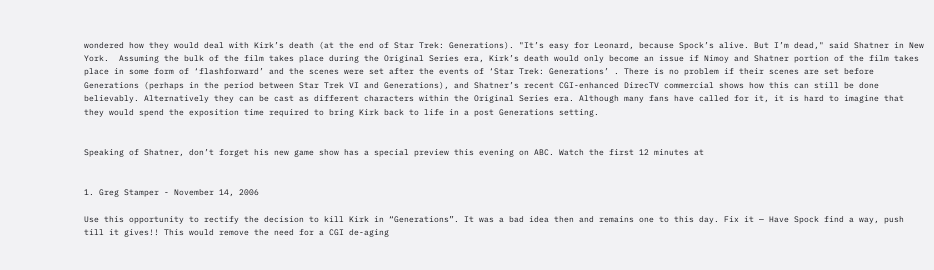wondered how they would deal with Kirk’s death (at the end of Star Trek: Generations). "It’s easy for Leonard, because Spock’s alive. But I’m dead," said Shatner in New York.  Assuming the bulk of the film takes place during the Original Series era, Kirk’s death would only become an issue if Nimoy and Shatner portion of the film takes place in some form of ‘flashforward’ and the scenes were set after the events of ‘Star Trek: Generations’ . There is no problem if their scenes are set before Generations (perhaps in the period between Star Trek VI and Generations), and Shatner’s recent CGI-enhanced DirecTV commercial shows how this can still be done believably. Alternatively they can be cast as different characters within the Original Series era. Although many fans have called for it, it is hard to imagine that they would spend the exposition time required to bring Kirk back to life in a post Generations setting.


Speaking of Shatner, don’t forget his new game show has a special preview this evening on ABC. Watch the first 12 minutes at


1. Greg Stamper - November 14, 2006

Use this opportunity to rectify the decision to kill Kirk in “Generations”. It was a bad idea then and remains one to this day. Fix it — Have Spock find a way, push till it gives!! This would remove the need for a CGI de-aging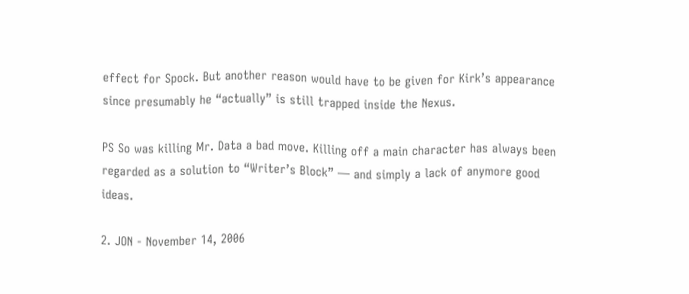effect for Spock. But another reason would have to be given for Kirk’s appearance since presumably he “actually” is still trapped inside the Nexus.

PS So was killing Mr. Data a bad move. Killing off a main character has always been regarded as a solution to “Writer’s Block” — and simply a lack of anymore good ideas.

2. JON - November 14, 2006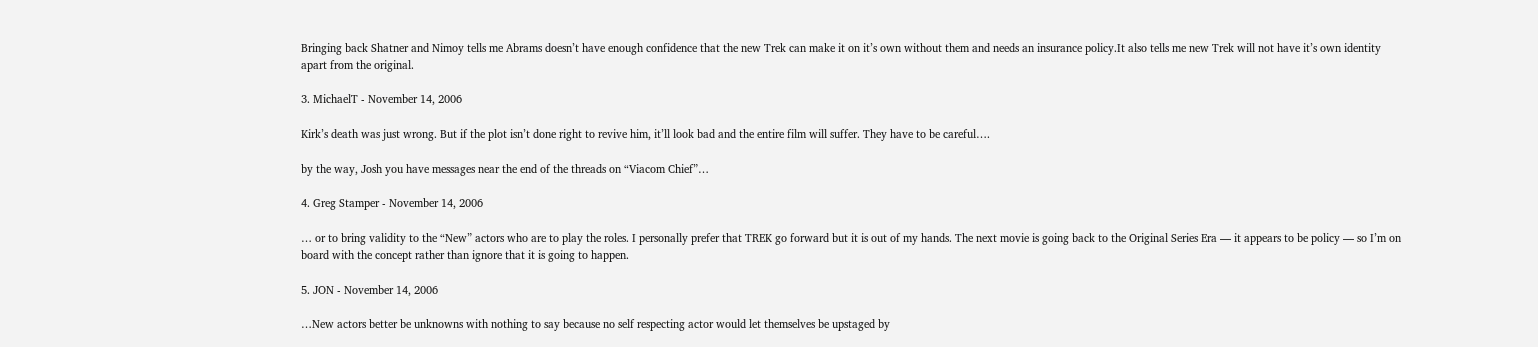Bringing back Shatner and Nimoy tells me Abrams doesn’t have enough confidence that the new Trek can make it on it’s own without them and needs an insurance policy.It also tells me new Trek will not have it’s own identity apart from the original.

3. MichaelT - November 14, 2006

Kirk’s death was just wrong. But if the plot isn’t done right to revive him, it’ll look bad and the entire film will suffer. They have to be careful….

by the way, Josh you have messages near the end of the threads on “Viacom Chief”…

4. Greg Stamper - November 14, 2006

… or to bring validity to the “New” actors who are to play the roles. I personally prefer that TREK go forward but it is out of my hands. The next movie is going back to the Original Series Era — it appears to be policy — so I’m on board with the concept rather than ignore that it is going to happen.

5. JON - November 14, 2006

…New actors better be unknowns with nothing to say because no self respecting actor would let themselves be upstaged by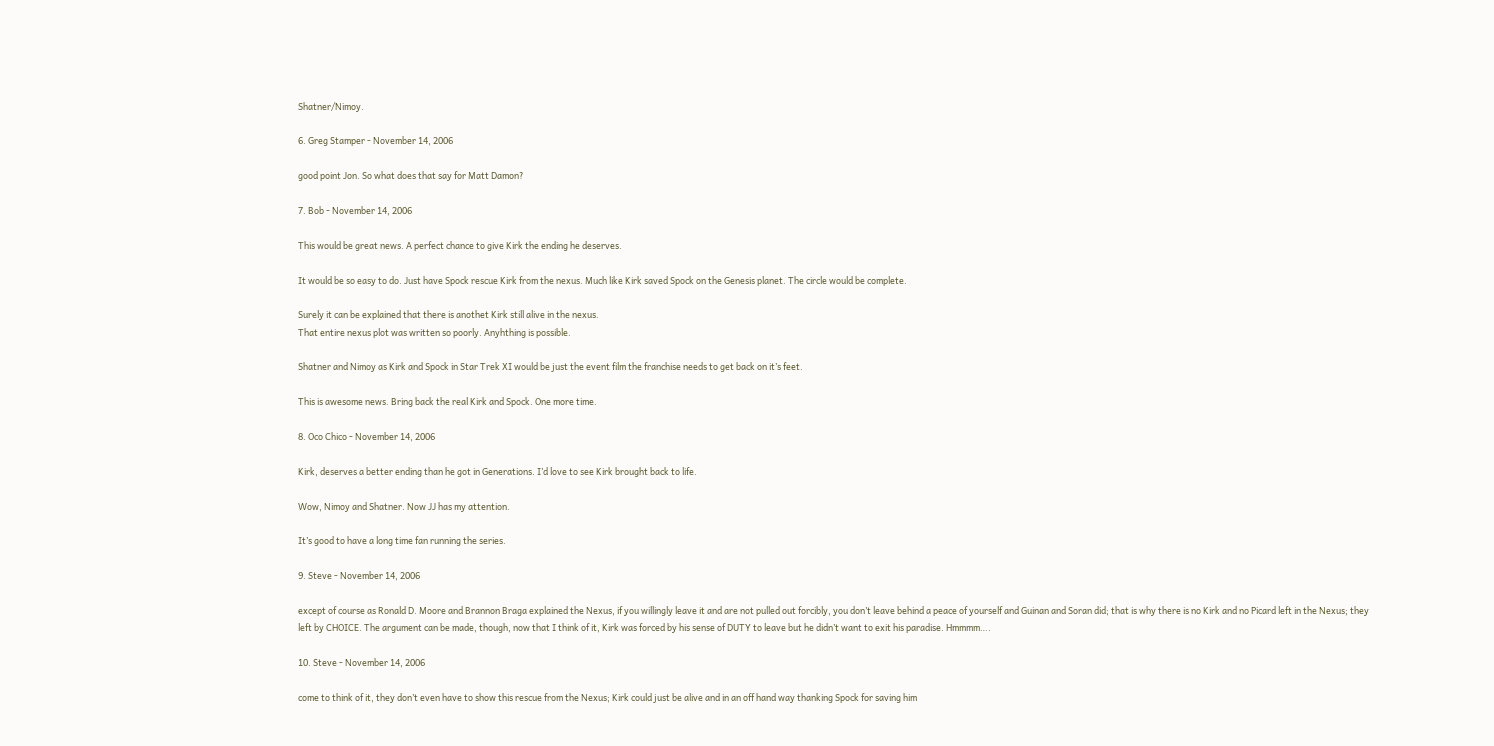Shatner/Nimoy.

6. Greg Stamper - November 14, 2006

good point Jon. So what does that say for Matt Damon?

7. Bob - November 14, 2006

This would be great news. A perfect chance to give Kirk the ending he deserves.

It would be so easy to do. Just have Spock rescue Kirk from the nexus. Much like Kirk saved Spock on the Genesis planet. The circle would be complete.

Surely it can be explained that there is anothet Kirk still alive in the nexus.
That entire nexus plot was written so poorly. Anyhthing is possible.

Shatner and Nimoy as Kirk and Spock in Star Trek XI would be just the event film the franchise needs to get back on it’s feet.

This is awesome news. Bring back the real Kirk and Spock. One more time.

8. Oco Chico - November 14, 2006

Kirk, deserves a better ending than he got in Generations. I’d love to see Kirk brought back to life.

Wow, Nimoy and Shatner. Now JJ has my attention.

It’s good to have a long time fan running the series.

9. Steve - November 14, 2006

except of course as Ronald D. Moore and Brannon Braga explained the Nexus, if you willingly leave it and are not pulled out forcibly, you don’t leave behind a peace of yourself and Guinan and Soran did; that is why there is no Kirk and no Picard left in the Nexus; they left by CHOICE. The argument can be made, though, now that I think of it, Kirk was forced by his sense of DUTY to leave but he didn’t want to exit his paradise. Hmmmm….

10. Steve - November 14, 2006

come to think of it, they don’t even have to show this rescue from the Nexus; Kirk could just be alive and in an off hand way thanking Spock for saving him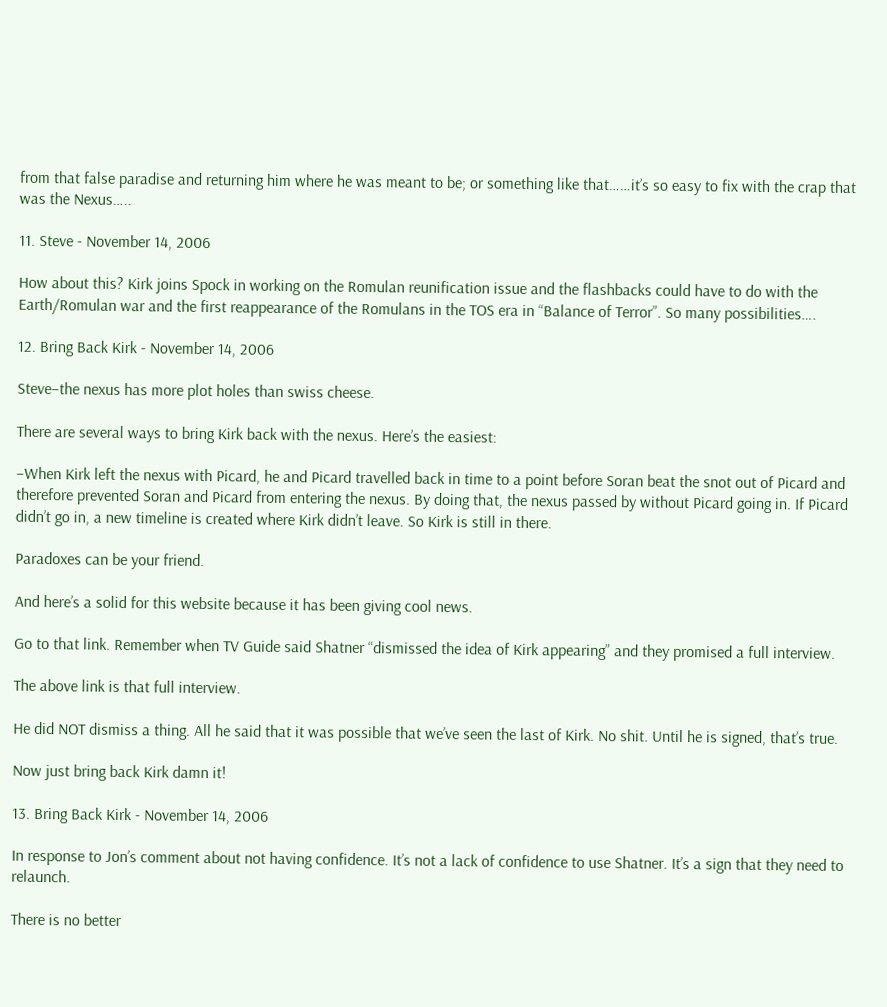from that false paradise and returning him where he was meant to be; or something like that……it’s so easy to fix with the crap that was the Nexus…..

11. Steve - November 14, 2006

How about this? Kirk joins Spock in working on the Romulan reunification issue and the flashbacks could have to do with the Earth/Romulan war and the first reappearance of the Romulans in the TOS era in “Balance of Terror”. So many possibilities….

12. Bring Back Kirk - November 14, 2006

Steve–the nexus has more plot holes than swiss cheese.

There are several ways to bring Kirk back with the nexus. Here’s the easiest:

–When Kirk left the nexus with Picard, he and Picard travelled back in time to a point before Soran beat the snot out of Picard and therefore prevented Soran and Picard from entering the nexus. By doing that, the nexus passed by without Picard going in. If Picard didn’t go in, a new timeline is created where Kirk didn’t leave. So Kirk is still in there.

Paradoxes can be your friend.

And here’s a solid for this website because it has been giving cool news.

Go to that link. Remember when TV Guide said Shatner “dismissed the idea of Kirk appearing” and they promised a full interview.

The above link is that full interview.

He did NOT dismiss a thing. All he said that it was possible that we’ve seen the last of Kirk. No shit. Until he is signed, that’s true.

Now just bring back Kirk damn it!

13. Bring Back Kirk - November 14, 2006

In response to Jon’s comment about not having confidence. It’s not a lack of confidence to use Shatner. It’s a sign that they need to relaunch.

There is no better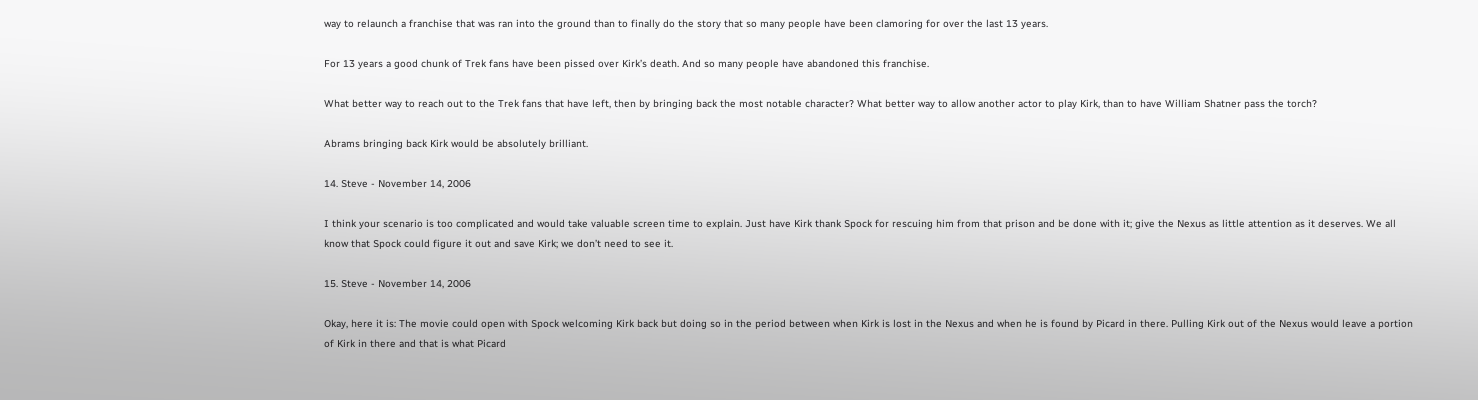way to relaunch a franchise that was ran into the ground than to finally do the story that so many people have been clamoring for over the last 13 years.

For 13 years a good chunk of Trek fans have been pissed over Kirk’s death. And so many people have abandoned this franchise.

What better way to reach out to the Trek fans that have left, then by bringing back the most notable character? What better way to allow another actor to play Kirk, than to have William Shatner pass the torch?

Abrams bringing back Kirk would be absolutely brilliant.

14. Steve - November 14, 2006

I think your scenario is too complicated and would take valuable screen time to explain. Just have Kirk thank Spock for rescuing him from that prison and be done with it; give the Nexus as little attention as it deserves. We all know that Spock could figure it out and save Kirk; we don’t need to see it.

15. Steve - November 14, 2006

Okay, here it is: The movie could open with Spock welcoming Kirk back but doing so in the period between when Kirk is lost in the Nexus and when he is found by Picard in there. Pulling Kirk out of the Nexus would leave a portion of Kirk in there and that is what Picard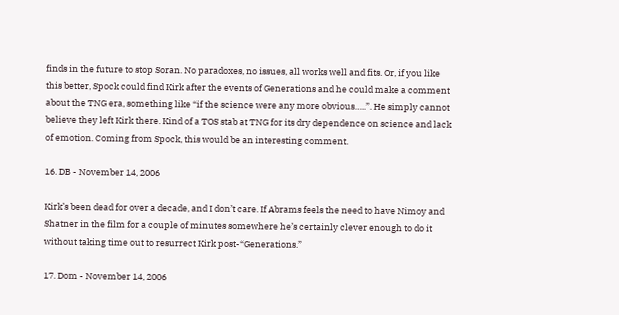finds in the future to stop Soran. No paradoxes, no issues, all works well and fits. Or, if you like this better, Spock could find Kirk after the events of Generations and he could make a comment about the TNG era, something like “if the science were any more obvious…..”. He simply cannot believe they left Kirk there. Kind of a TOS stab at TNG for its dry dependence on science and lack of emotion. Coming from Spock, this would be an interesting comment.

16. DB - November 14, 2006

Kirk’s been dead for over a decade, and I don’t care. If Abrams feels the need to have Nimoy and Shatner in the film for a couple of minutes somewhere he’s certainly clever enough to do it without taking time out to resurrect Kirk post-“Generations.”

17. Dom - November 14, 2006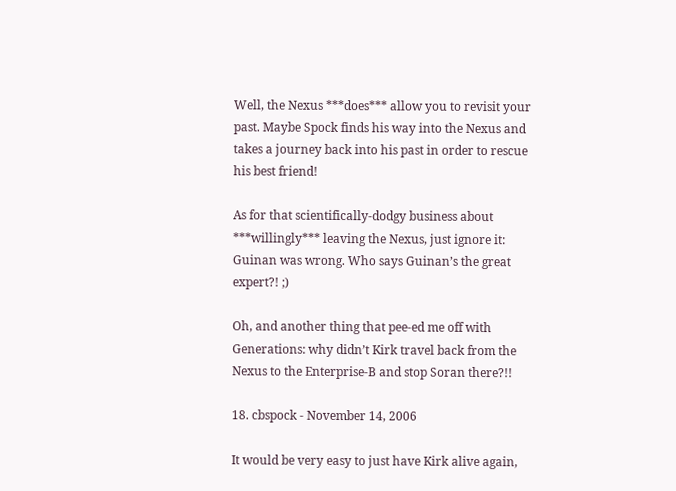Well, the Nexus ***does*** allow you to revisit your past. Maybe Spock finds his way into the Nexus and takes a journey back into his past in order to rescue his best friend!

As for that scientifically-dodgy business about ***willingly*** leaving the Nexus, just ignore it: Guinan was wrong. Who says Guinan’s the great expert?! ;)

Oh, and another thing that pee-ed me off with Generations: why didn’t Kirk travel back from the Nexus to the Enterprise-B and stop Soran there?!!

18. cbspock - November 14, 2006

It would be very easy to just have Kirk alive again,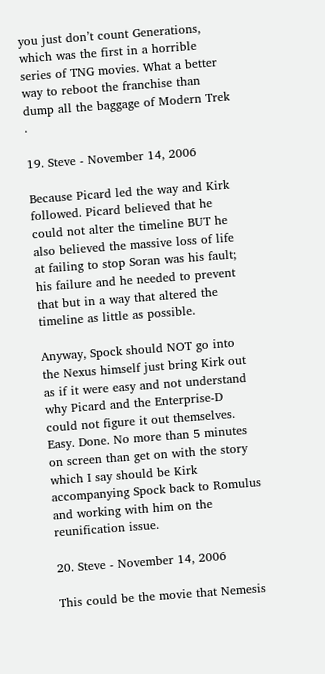you just don’t count Generations, which was the first in a horrible series of TNG movies. What a better way to reboot the franchise than dump all the baggage of Modern Trek .

19. Steve - November 14, 2006

Because Picard led the way and Kirk followed. Picard believed that he could not alter the timeline BUT he also believed the massive loss of life at failing to stop Soran was his fault; his failure and he needed to prevent that but in a way that altered the timeline as little as possible.

Anyway, Spock should NOT go into the Nexus himself just bring Kirk out as if it were easy and not understand why Picard and the Enterprise-D could not figure it out themselves. Easy. Done. No more than 5 minutes on screen than get on with the story which I say should be Kirk accompanying Spock back to Romulus and working with him on the reunification issue.

20. Steve - November 14, 2006

This could be the movie that Nemesis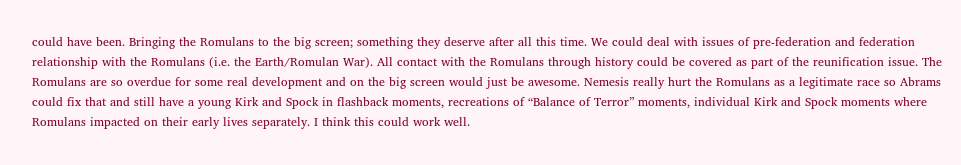could have been. Bringing the Romulans to the big screen; something they deserve after all this time. We could deal with issues of pre-federation and federation relationship with the Romulans (i.e. the Earth/Romulan War). All contact with the Romulans through history could be covered as part of the reunification issue. The Romulans are so overdue for some real development and on the big screen would just be awesome. Nemesis really hurt the Romulans as a legitimate race so Abrams could fix that and still have a young Kirk and Spock in flashback moments, recreations of “Balance of Terror” moments, individual Kirk and Spock moments where Romulans impacted on their early lives separately. I think this could work well.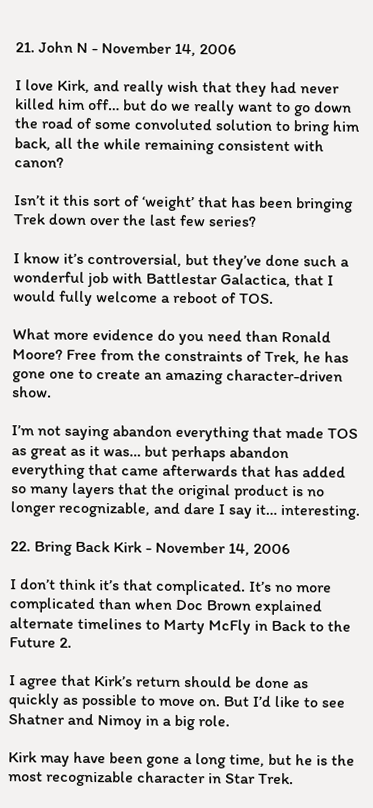21. John N - November 14, 2006

I love Kirk, and really wish that they had never killed him off… but do we really want to go down the road of some convoluted solution to bring him back, all the while remaining consistent with canon?

Isn’t it this sort of ‘weight’ that has been bringing Trek down over the last few series?

I know it’s controversial, but they’ve done such a wonderful job with Battlestar Galactica, that I would fully welcome a reboot of TOS.

What more evidence do you need than Ronald Moore? Free from the constraints of Trek, he has gone one to create an amazing character-driven show.

I’m not saying abandon everything that made TOS as great as it was… but perhaps abandon everything that came afterwards that has added so many layers that the original product is no longer recognizable, and dare I say it… interesting.

22. Bring Back Kirk - November 14, 2006

I don’t think it’s that complicated. It’s no more complicated than when Doc Brown explained alternate timelines to Marty McFly in Back to the Future 2.

I agree that Kirk’s return should be done as quickly as possible to move on. But I’d like to see Shatner and Nimoy in a big role.

Kirk may have been gone a long time, but he is the most recognizable character in Star Trek.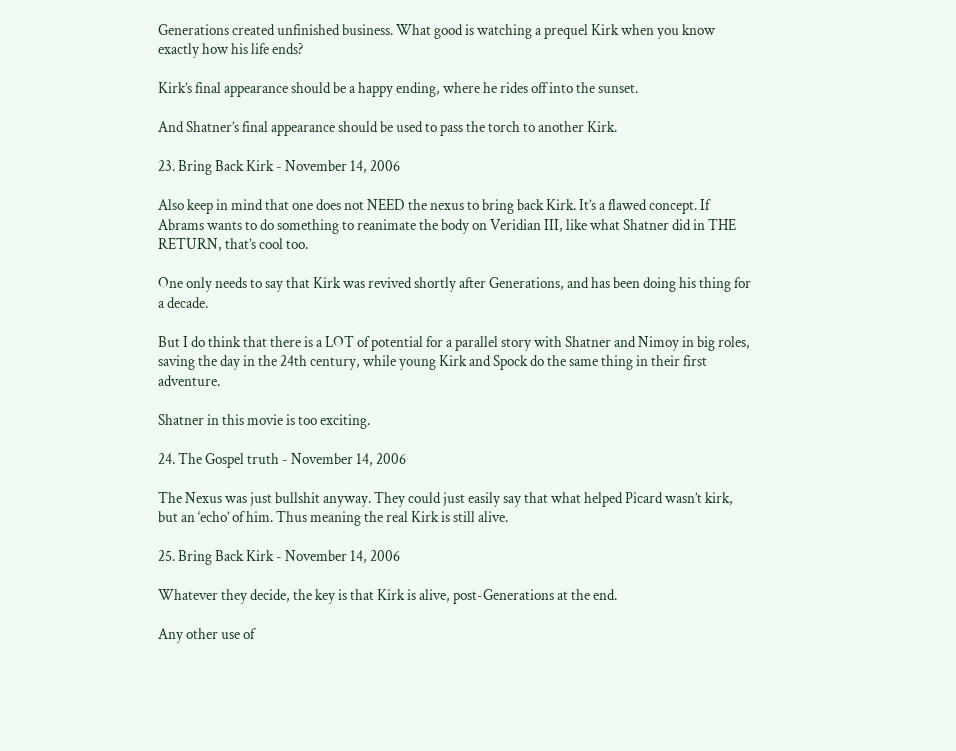Generations created unfinished business. What good is watching a prequel Kirk when you know exactly how his life ends?

Kirk’s final appearance should be a happy ending, where he rides off into the sunset.

And Shatner’s final appearance should be used to pass the torch to another Kirk.

23. Bring Back Kirk - November 14, 2006

Also keep in mind that one does not NEED the nexus to bring back Kirk. It’s a flawed concept. If Abrams wants to do something to reanimate the body on Veridian III, like what Shatner did in THE RETURN, that’s cool too.

One only needs to say that Kirk was revived shortly after Generations, and has been doing his thing for a decade.

But I do think that there is a LOT of potential for a parallel story with Shatner and Nimoy in big roles, saving the day in the 24th century, while young Kirk and Spock do the same thing in their first adventure.

Shatner in this movie is too exciting.

24. The Gospel truth - November 14, 2006

The Nexus was just bullshit anyway. They could just easily say that what helped Picard wasn’t kirk, but an ‘echo’ of him. Thus meaning the real Kirk is still alive.

25. Bring Back Kirk - November 14, 2006

Whatever they decide, the key is that Kirk is alive, post-Generations at the end.

Any other use of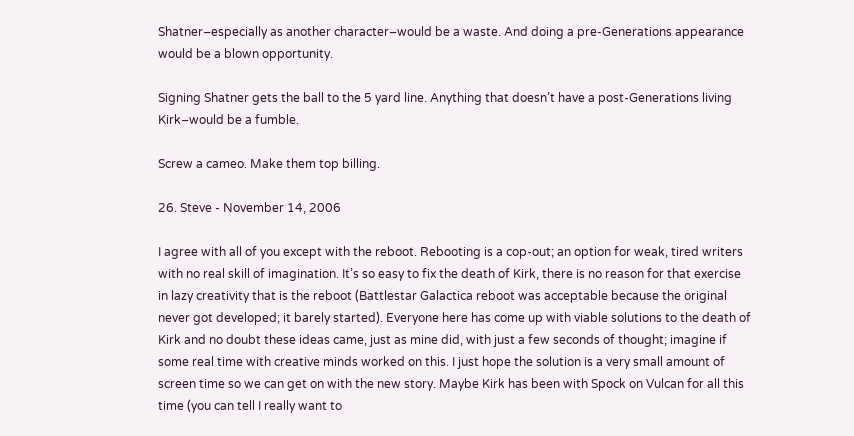Shatner–especially as another character–would be a waste. And doing a pre-Generations appearance would be a blown opportunity.

Signing Shatner gets the ball to the 5 yard line. Anything that doesn’t have a post-Generations living Kirk–would be a fumble.

Screw a cameo. Make them top billing.

26. Steve - November 14, 2006

I agree with all of you except with the reboot. Rebooting is a cop-out; an option for weak, tired writers with no real skill of imagination. It’s so easy to fix the death of Kirk, there is no reason for that exercise in lazy creativity that is the reboot (Battlestar Galactica reboot was acceptable because the original never got developed; it barely started). Everyone here has come up with viable solutions to the death of Kirk and no doubt these ideas came, just as mine did, with just a few seconds of thought; imagine if some real time with creative minds worked on this. I just hope the solution is a very small amount of screen time so we can get on with the new story. Maybe Kirk has been with Spock on Vulcan for all this time (you can tell I really want to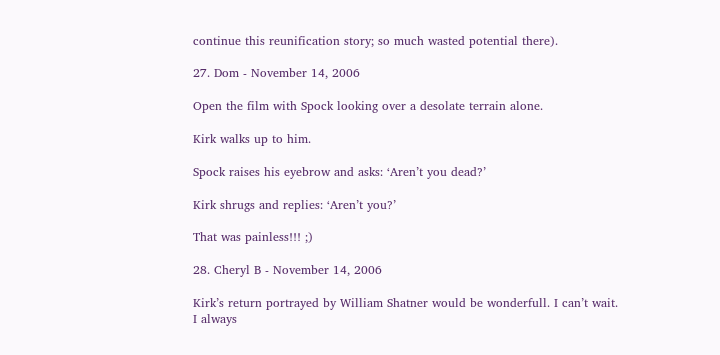continue this reunification story; so much wasted potential there).

27. Dom - November 14, 2006

Open the film with Spock looking over a desolate terrain alone.

Kirk walks up to him.

Spock raises his eyebrow and asks: ‘Aren’t you dead?’

Kirk shrugs and replies: ‘Aren’t you?’

That was painless!!! ;)

28. Cheryl B - November 14, 2006

Kirk’s return portrayed by William Shatner would be wonderfull. I can’t wait.
I always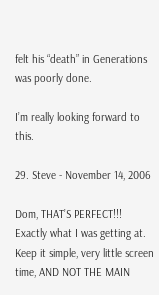felt his “death” in Generations was poorly done.

I’m really looking forward to this.

29. Steve - November 14, 2006

Dom, THAT’S PERFECT!!! Exactly what I was getting at. Keep it simple, very little screen time, AND NOT THE MAIN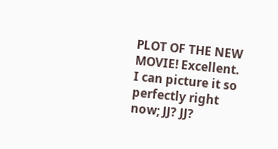PLOT OF THE NEW MOVIE! Excellent. I can picture it so perfectly right now; JJ? JJ?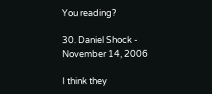You reading?

30. Daniel Shock - November 14, 2006

I think they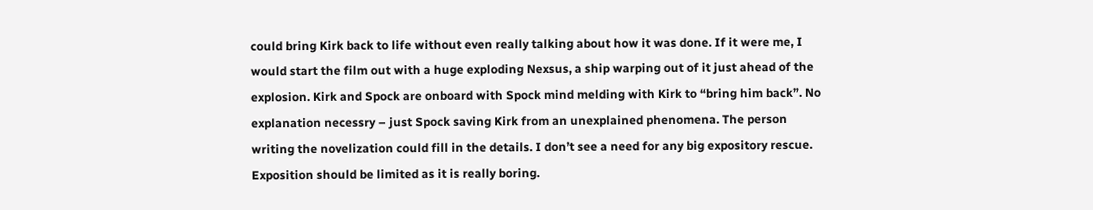could bring Kirk back to life without even really talking about how it was done. If it were me, I would start the film out with a huge exploding Nexsus, a ship warping out of it just ahead of the explosion. Kirk and Spock are onboard with Spock mind melding with Kirk to “bring him back”. No explanation necessry – just Spock saving Kirk from an unexplained phenomena. The person writing the novelization could fill in the details. I don’t see a need for any big expository rescue. Exposition should be limited as it is really boring.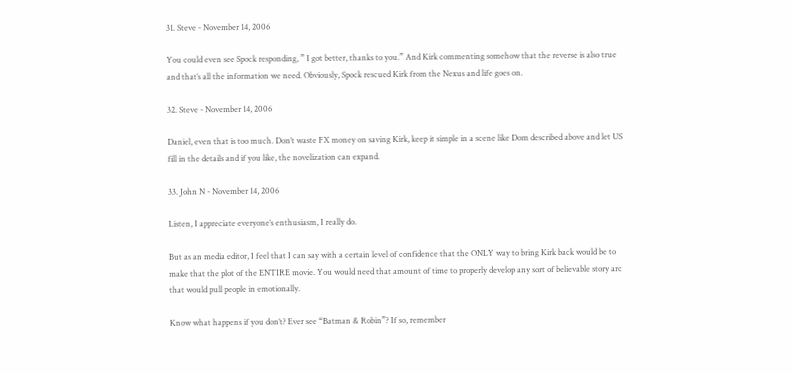31. Steve - November 14, 2006

You could even see Spock responding, ” I got better, thanks to you.” And Kirk commenting somehow that the reverse is also true and that’s all the information we need. Obviously, Spock rescued Kirk from the Nexus and life goes on.

32. Steve - November 14, 2006

Daniel, even that is too much. Don’t waste FX money on saving Kirk, keep it simple in a scene like Dom described above and let US fill in the details and if you like, the novelization can expand.

33. John N - November 14, 2006

Listen, I appreciate everyone’s enthusiasm, I really do.

But as an media editor, I feel that I can say with a certain level of confidence that the ONLY way to bring Kirk back would be to make that the plot of the ENTIRE movie. You would need that amount of time to properly develop any sort of believable story arc that would pull people in emotionally.

Know what happens if you don’t? Ever see “Batman & Robin”? If so, remember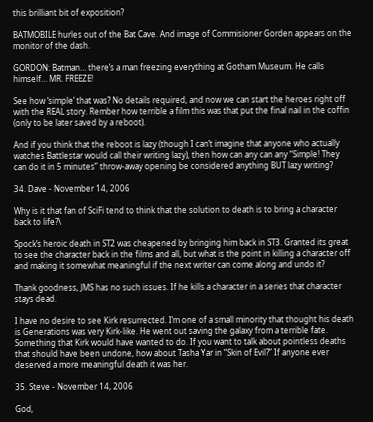this brilliant bit of exposition?

BATMOBILE hurles out of the Bat Cave. And image of Commisioner Gorden appears on the monitor of the dash.

GORDON: Batman… there’s a man freezing everything at Gotham Museum. He calls himself… MR. FREEZE!

See how ‘simple’ that was? No details required, and now we can start the heroes right off with the REAL story. Rember how terrible a film this was that put the final nail in the coffin (only to be later saved by a reboot).

And if you think that the reboot is lazy (though I can’t imagine that anyone who actually watches Battlestar would call their writing lazy), then how can any can any “Simple! They can do it in 5 minutes” throw-away opening be considered anything BUT lazy writing?

34. Dave - November 14, 2006

Why is it that fan of SciFi tend to think that the solution to death is to bring a character back to life?\

Spock’s heroic death in ST2 was cheapened by bringing him back in ST3. Granted its great to see the character back in the films and all, but what is the point in killing a character off and making it somewhat meaningful if the next writer can come along and undo it?

Thank goodness, JMS has no such issues. If he kills a character in a series that character stays dead.

I have no desire to see Kirk resurrected. I’m one of a small minority that thought his death is Generations was very Kirk-like. He went out saving the galaxy from a terrible fate. Something that Kirk would have wanted to do. If you want to talk about pointless deaths that should have been undone, how about Tasha Yar in “Skin of Evil?” If anyone ever deserved a more meaningful death it was her.

35. Steve - November 14, 2006

God,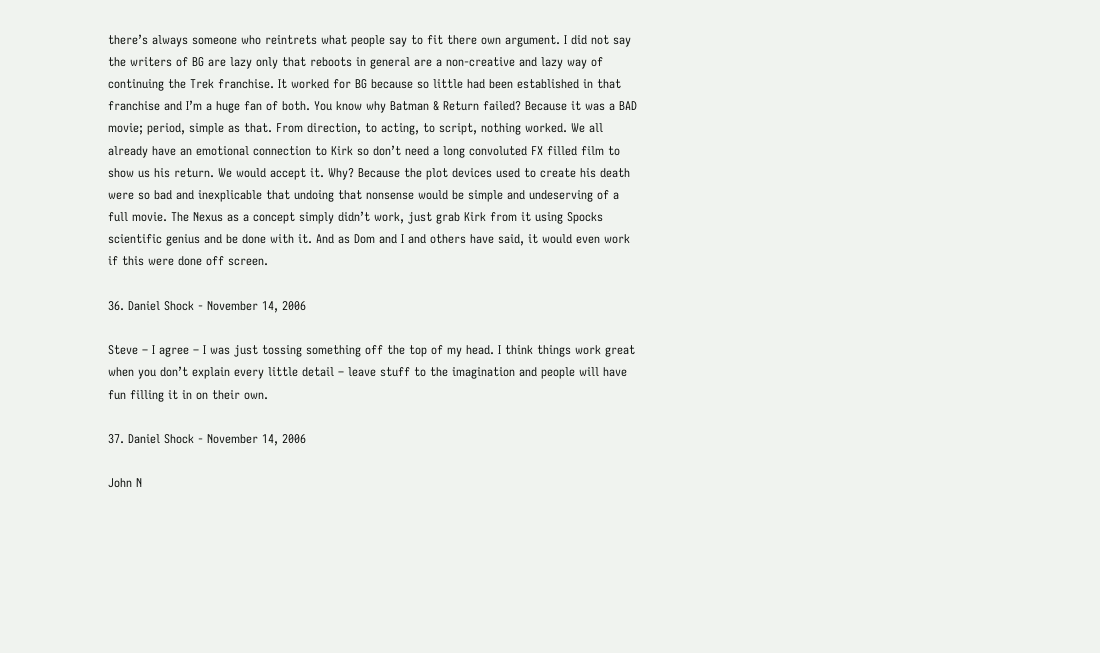there’s always someone who reintrets what people say to fit there own argument. I did not say the writers of BG are lazy only that reboots in general are a non-creative and lazy way of continuing the Trek franchise. It worked for BG because so little had been established in that franchise and I’m a huge fan of both. You know why Batman & Return failed? Because it was a BAD movie; period, simple as that. From direction, to acting, to script, nothing worked. We all already have an emotional connection to Kirk so don’t need a long convoluted FX filled film to show us his return. We would accept it. Why? Because the plot devices used to create his death were so bad and inexplicable that undoing that nonsense would be simple and undeserving of a full movie. The Nexus as a concept simply didn’t work, just grab Kirk from it using Spocks scientific genius and be done with it. And as Dom and I and others have said, it would even work if this were done off screen.

36. Daniel Shock - November 14, 2006

Steve – I agree – I was just tossing something off the top of my head. I think things work great when you don’t explain every little detail – leave stuff to the imagination and people will have fun filling it in on their own.

37. Daniel Shock - November 14, 2006

John N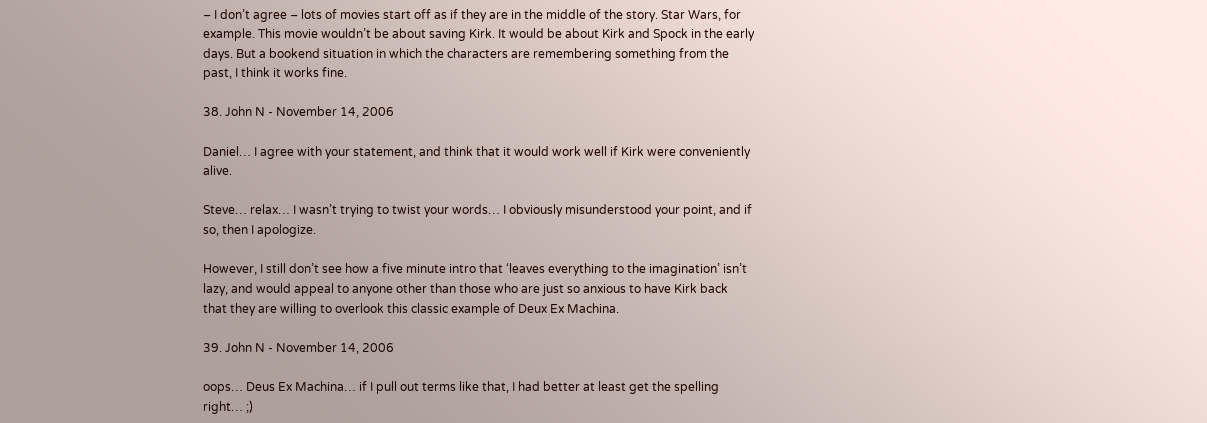– I don’t agree – lots of movies start off as if they are in the middle of the story. Star Wars, for example. This movie wouldn’t be about saving Kirk. It would be about Kirk and Spock in the early days. But a bookend situation in which the characters are remembering something from the past, I think it works fine.

38. John N - November 14, 2006

Daniel… I agree with your statement, and think that it would work well if Kirk were conveniently alive.

Steve… relax… I wasn’t trying to twist your words… I obviously misunderstood your point, and if so, then I apologize.

However, I still don’t see how a five minute intro that ‘leaves everything to the imagination’ isn’t lazy, and would appeal to anyone other than those who are just so anxious to have Kirk back that they are willing to overlook this classic example of Deux Ex Machina.

39. John N - November 14, 2006

oops… Deus Ex Machina… if I pull out terms like that, I had better at least get the spelling right… ;)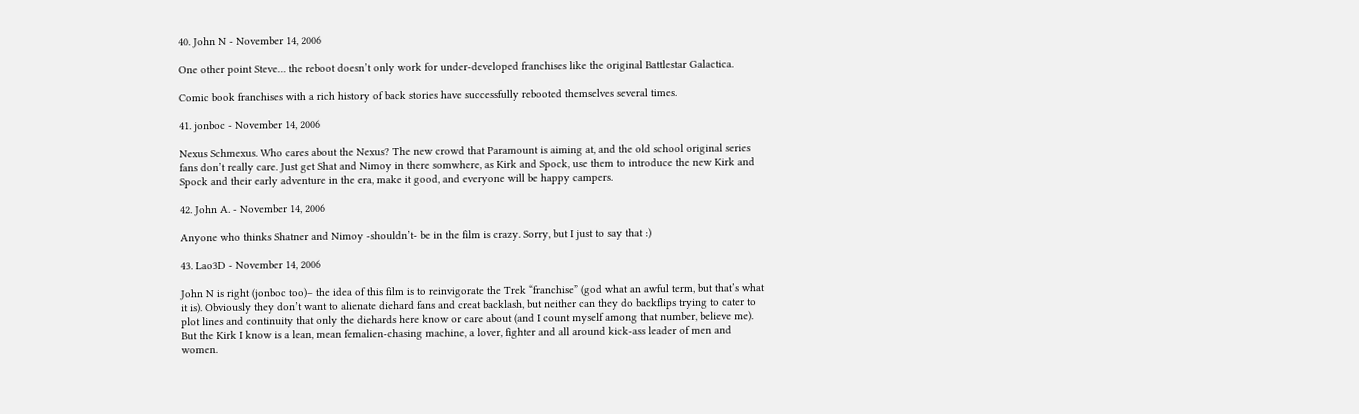40. John N - November 14, 2006

One other point Steve… the reboot doesn’t only work for under-developed franchises like the original Battlestar Galactica.

Comic book franchises with a rich history of back stories have successfully rebooted themselves several times.

41. jonboc - November 14, 2006

Nexus Schmexus. Who cares about the Nexus? The new crowd that Paramount is aiming at, and the old school original series fans don’t really care. Just get Shat and Nimoy in there somwhere, as Kirk and Spock, use them to introduce the new Kirk and Spock and their early adventure in the era, make it good, and everyone will be happy campers.

42. John A. - November 14, 2006

Anyone who thinks Shatner and Nimoy -shouldn’t- be in the film is crazy. Sorry, but I just to say that :)

43. Lao3D - November 14, 2006

John N is right (jonboc too)– the idea of this film is to reinvigorate the Trek “franchise” (god what an awful term, but that’s what it is). Obviously they don’t want to alienate diehard fans and creat backlash, but neither can they do backflips trying to cater to plot lines and continuity that only the diehards here know or care about (and I count myself among that number, believe me). But the Kirk I know is a lean, mean femalien-chasing machine, a lover, fighter and all around kick-ass leader of men and women.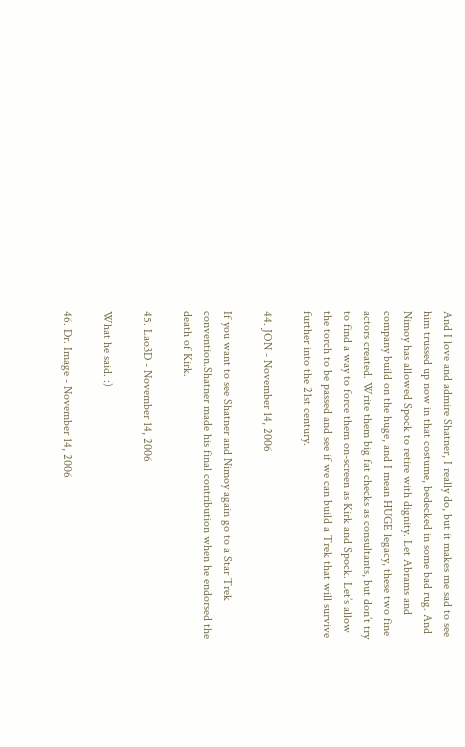And I love and admire Shatner, I really do, but it makes me sad to see him trussed up now in that costume, bedecked in some bad rug. And Nimoy has allowed Spock to retire with dignity. Let Abrams and company build on the huge, and I mean HUGE legacy, these two fine actors created. Write them big fat checks as consultants, but don’t try to find a way to force them on-screen as Kirk and Spock. Let’s allow the torch to be passed and see if we can build a Trek that will survive further into the 21st century.

44. JON - November 14, 2006

If you want to see Shatner and Nimoy again go to a Star Trek convention.Shatner made his final contribution when he endorsed the death of Kirk.

45. Lao3D - November 14, 2006

What he said. :)

46. Dr. Image - November 14, 2006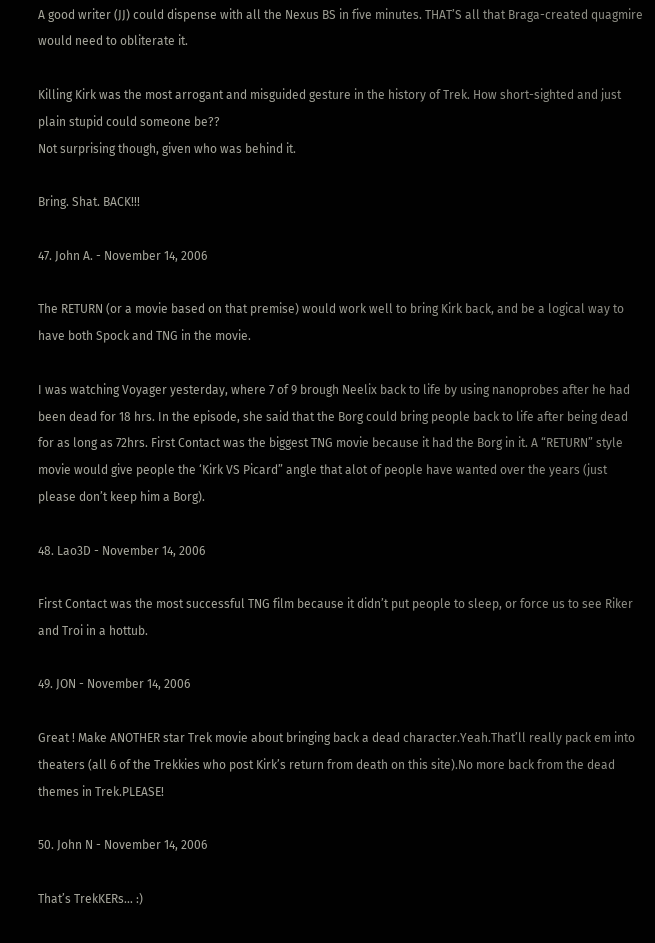A good writer (JJ) could dispense with all the Nexus BS in five minutes. THAT’S all that Braga-created quagmire would need to obliterate it.

Killing Kirk was the most arrogant and misguided gesture in the history of Trek. How short-sighted and just plain stupid could someone be??
Not surprising though, given who was behind it.

Bring. Shat. BACK!!!

47. John A. - November 14, 2006

The RETURN (or a movie based on that premise) would work well to bring Kirk back, and be a logical way to have both Spock and TNG in the movie.

I was watching Voyager yesterday, where 7 of 9 brough Neelix back to life by using nanoprobes after he had been dead for 18 hrs. In the episode, she said that the Borg could bring people back to life after being dead for as long as 72hrs. First Contact was the biggest TNG movie because it had the Borg in it. A “RETURN” style movie would give people the ‘Kirk VS Picard” angle that alot of people have wanted over the years (just please don’t keep him a Borg).

48. Lao3D - November 14, 2006

First Contact was the most successful TNG film because it didn’t put people to sleep, or force us to see Riker and Troi in a hottub.

49. JON - November 14, 2006

Great ! Make ANOTHER star Trek movie about bringing back a dead character.Yeah.That’ll really pack em into theaters (all 6 of the Trekkies who post Kirk’s return from death on this site).No more back from the dead themes in Trek.PLEASE!

50. John N - November 14, 2006

That’s TrekKERs… :)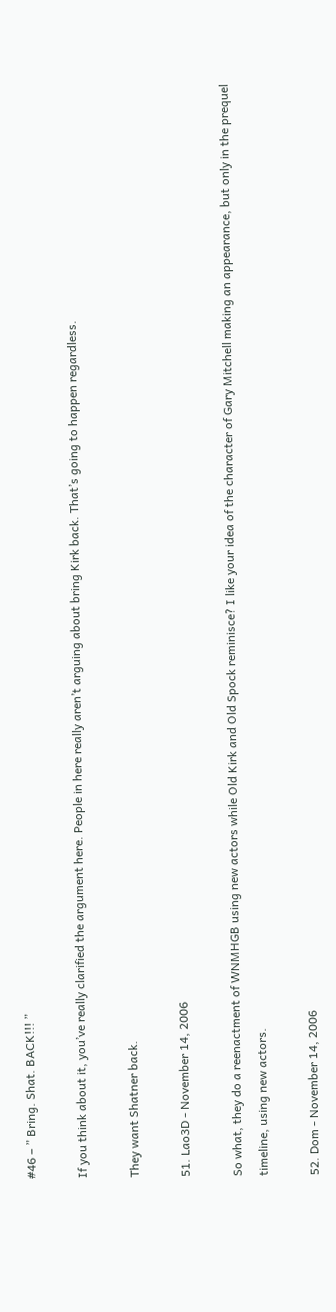#46 – ” Bring. Shat. BACK!!! ”

If you think about it, you’ve really clarified the argument here. People in here really aren’t arguing about bring Kirk back. That’s going to happen regardless.

They want Shatner back.

51. Lao3D - November 14, 2006

So what, they do a reenactment of WNMHGB using new actors while Old Kirk and Old Spock reminisce? I like your idea of the character of Gary Mitchell making an appearance, but only in the prequel timeline, using new actors.

52. Dom - November 14, 2006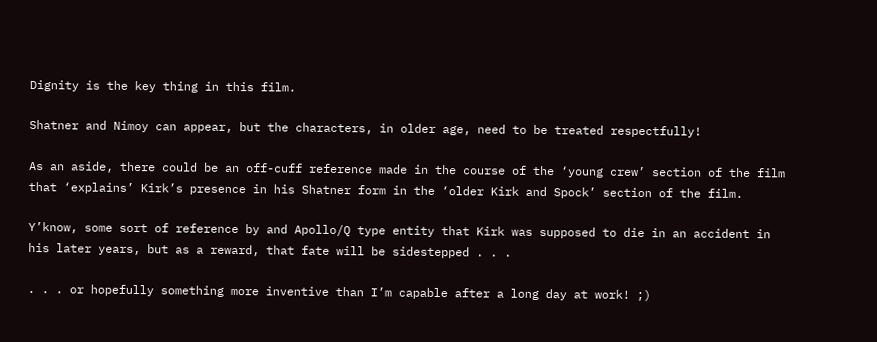Dignity is the key thing in this film.

Shatner and Nimoy can appear, but the characters, in older age, need to be treated respectfully!

As an aside, there could be an off-cuff reference made in the course of the ‘young crew’ section of the film that ‘explains’ Kirk’s presence in his Shatner form in the ‘older Kirk and Spock’ section of the film.

Y’know, some sort of reference by and Apollo/Q type entity that Kirk was supposed to die in an accident in his later years, but as a reward, that fate will be sidestepped . . .

. . . or hopefully something more inventive than I’m capable after a long day at work! ;)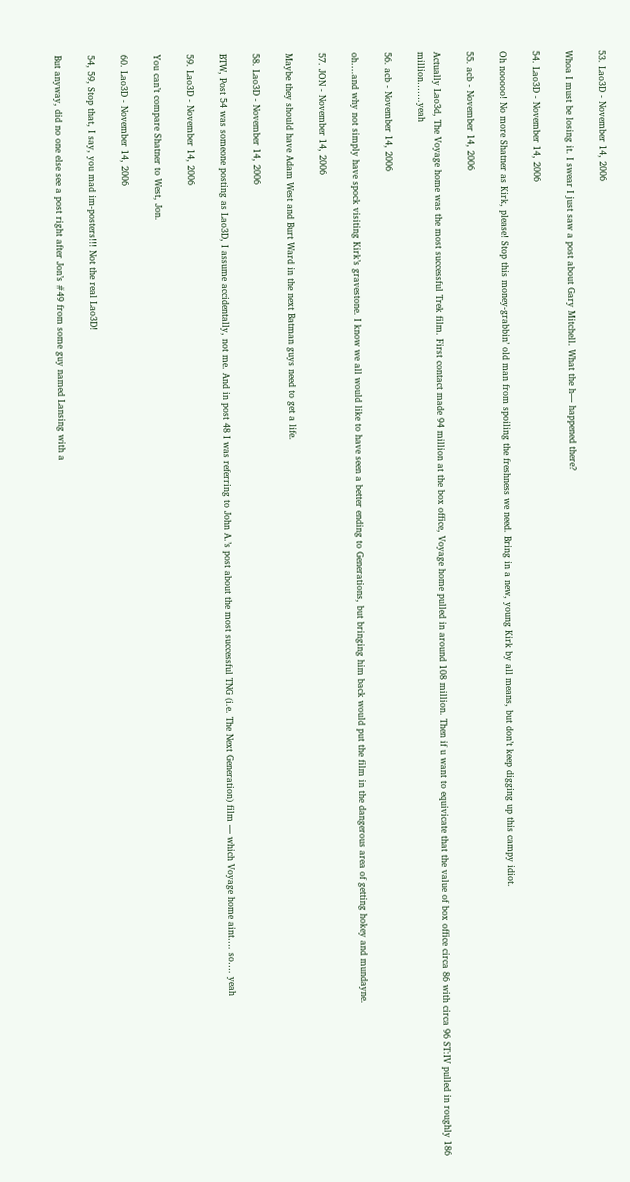53. Lao3D - November 14, 2006

Whoa I must be losing it. I swear I just saw a post about Gary Mitchell. What the h— happened there?

54. Lao3D - November 14, 2006

Oh nooooo! No more Shatner as Kirk, please! Stop this money-grabbin’ old man from spoiling the freshness we need. Bring in a new, young Kirk by all means, but don’t keep digging up this campy idiot.

55. acb - November 14, 2006

Actually Lao3d, The Voyage home was the most successful Trek film. First contact made 94 million at the box office, Voyage home pulled in around 108 million. Then if u want to equivicate that the value of box office circa 86 with circa 96 ST:IV pulled in roughly 186 million…….yeah

56. acb - November 14, 2006

oh….and why not simply have spock visiting Kirk’s gravestone. I know we all would like to have seen a better ending to Generations, but bringing him back would put the film in the dangerous area of getting hokey and mundayne.

57. JON - November 14, 2006

Maybe they should have Adam West and Burt Ward in the next Batman guys need to get a life.

58. Lao3D - November 14, 2006

BTW, Post 54 was someone posting as Lao3D, I assume accidentally, not me. And in post 48 I was referring to John A.’s post about the most successful TNG (i.e. The Next Generation) film — which Voyage home aint…. so…. yeah

59. Lao3D - November 14, 2006

You can’t compare Shatner to West, Jon.

60. Lao3D - November 14, 2006

54, 59, Stop that, I say, you mad im-posters!!! Not the real Lao3D!

But anyway, did no one else see a post right after Jon’s #49 from some guy named Lansing with a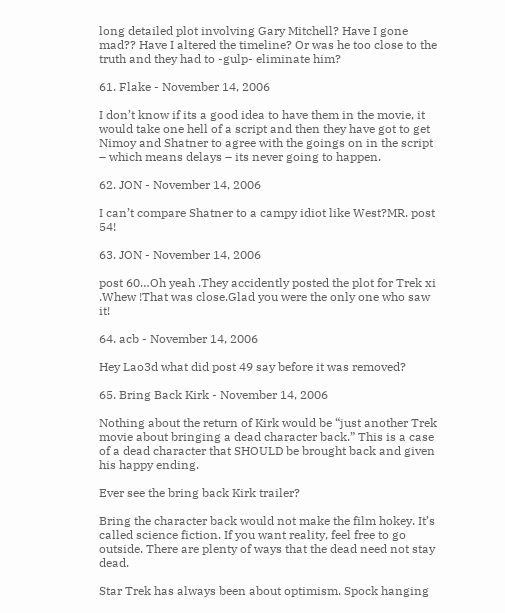long detailed plot involving Gary Mitchell? Have I gone mad?? Have I altered the timeline? Or was he too close to the truth and they had to -gulp- eliminate him?

61. Flake - November 14, 2006

I don’t know if its a good idea to have them in the movie, it would take one hell of a script and then they have got to get Nimoy and Shatner to agree with the goings on in the script – which means delays – its never going to happen.

62. JON - November 14, 2006

I can’t compare Shatner to a campy idiot like West?MR. post 54!

63. JON - November 14, 2006

post 60…Oh yeah .They accidently posted the plot for Trek xi .Whew !That was close.Glad you were the only one who saw it!

64. acb - November 14, 2006

Hey Lao3d what did post 49 say before it was removed?

65. Bring Back Kirk - November 14, 2006

Nothing about the return of Kirk would be “just another Trek movie about bringing a dead character back.” This is a case of a dead character that SHOULD be brought back and given his happy ending.

Ever see the bring back Kirk trailer?

Bring the character back would not make the film hokey. It’s called science fiction. If you want reality, feel free to go outside. There are plenty of ways that the dead need not stay dead.

Star Trek has always been about optimism. Spock hanging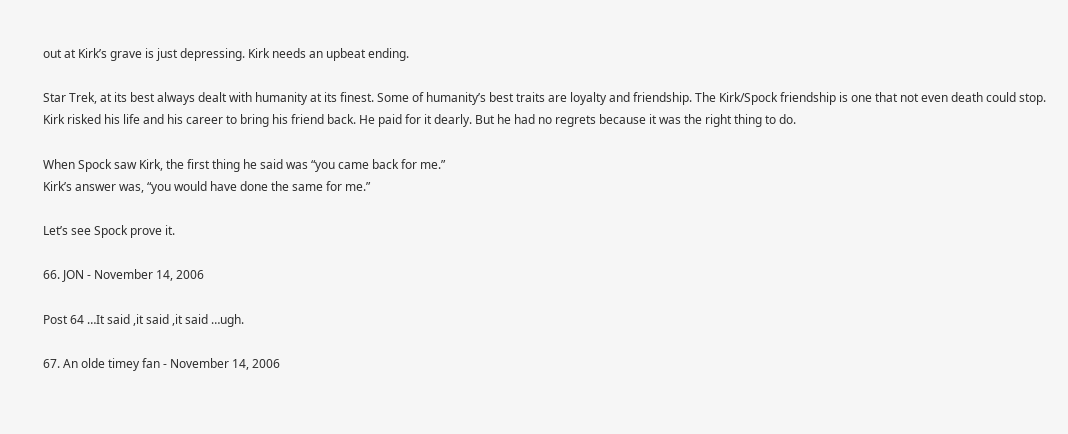out at Kirk’s grave is just depressing. Kirk needs an upbeat ending.

Star Trek, at its best always dealt with humanity at its finest. Some of humanity’s best traits are loyalty and friendship. The Kirk/Spock friendship is one that not even death could stop. Kirk risked his life and his career to bring his friend back. He paid for it dearly. But he had no regrets because it was the right thing to do.

When Spock saw Kirk, the first thing he said was “you came back for me.”
Kirk’s answer was, “you would have done the same for me.”

Let’s see Spock prove it.

66. JON - November 14, 2006

Post 64 …It said ,it said ,it said …ugh.

67. An olde timey fan - November 14, 2006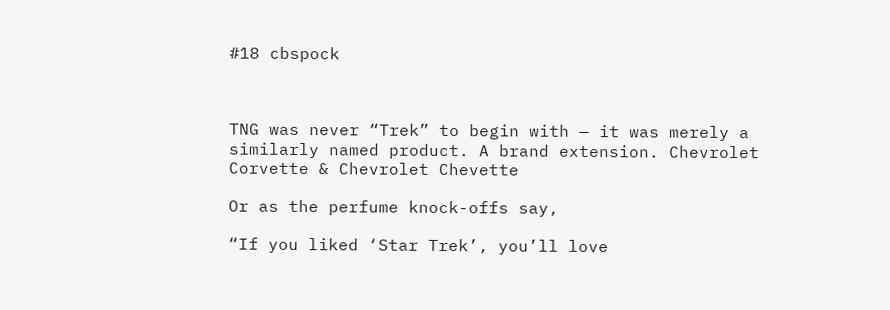#18 cbspock



TNG was never “Trek” to begin with — it was merely a similarly named product. A brand extension. Chevrolet Corvette & Chevrolet Chevette

Or as the perfume knock-offs say,

“If you liked ‘Star Trek’, you’ll love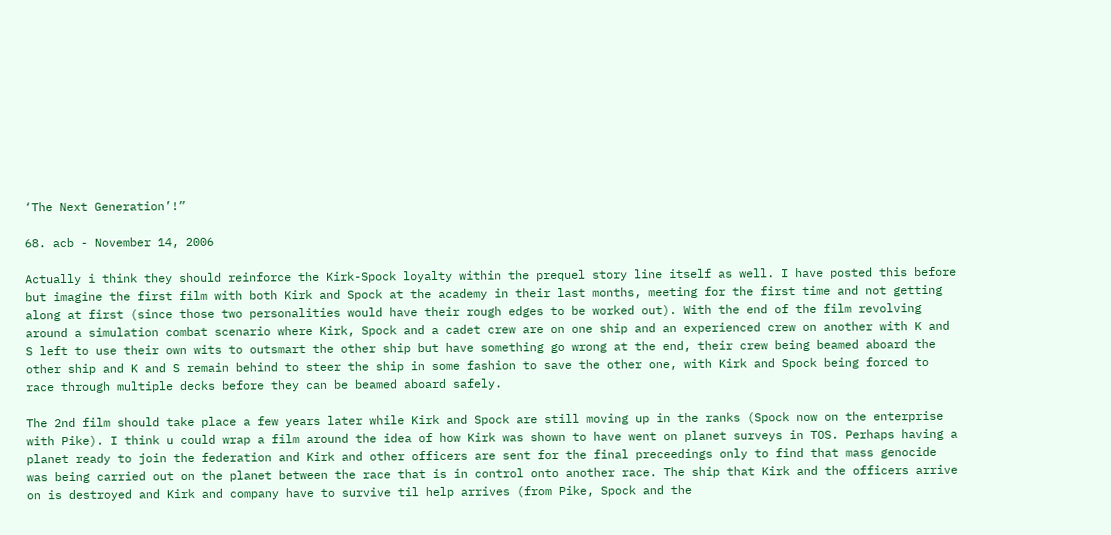‘The Next Generation’!”

68. acb - November 14, 2006

Actually i think they should reinforce the Kirk-Spock loyalty within the prequel story line itself as well. I have posted this before but imagine the first film with both Kirk and Spock at the academy in their last months, meeting for the first time and not getting along at first (since those two personalities would have their rough edges to be worked out). With the end of the film revolving around a simulation combat scenario where Kirk, Spock and a cadet crew are on one ship and an experienced crew on another with K and S left to use their own wits to outsmart the other ship but have something go wrong at the end, their crew being beamed aboard the other ship and K and S remain behind to steer the ship in some fashion to save the other one, with Kirk and Spock being forced to race through multiple decks before they can be beamed aboard safely.

The 2nd film should take place a few years later while Kirk and Spock are still moving up in the ranks (Spock now on the enterprise with Pike). I think u could wrap a film around the idea of how Kirk was shown to have went on planet surveys in TOS. Perhaps having a planet ready to join the federation and Kirk and other officers are sent for the final preceedings only to find that mass genocide was being carried out on the planet between the race that is in control onto another race. The ship that Kirk and the officers arrive on is destroyed and Kirk and company have to survive til help arrives (from Pike, Spock and the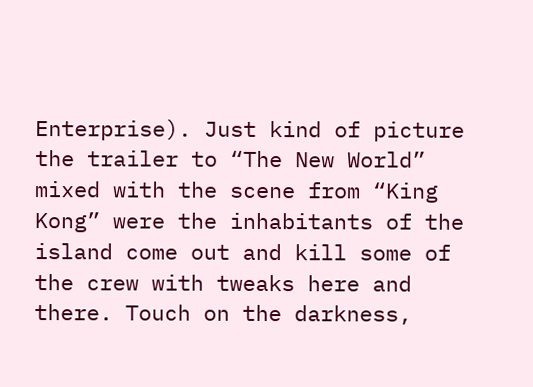Enterprise). Just kind of picture the trailer to “The New World” mixed with the scene from “King Kong” were the inhabitants of the island come out and kill some of the crew with tweaks here and there. Touch on the darkness,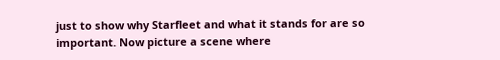just to show why Starfleet and what it stands for are so important. Now picture a scene where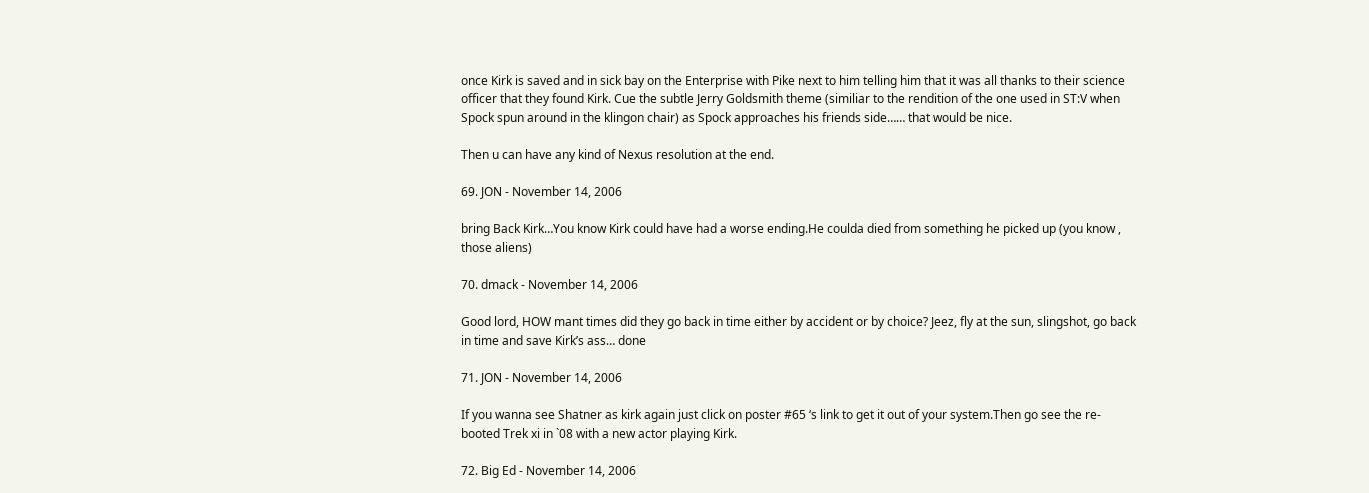once Kirk is saved and in sick bay on the Enterprise with Pike next to him telling him that it was all thanks to their science officer that they found Kirk. Cue the subtle Jerry Goldsmith theme (similiar to the rendition of the one used in ST:V when Spock spun around in the klingon chair) as Spock approaches his friends side…… that would be nice.

Then u can have any kind of Nexus resolution at the end.

69. JON - November 14, 2006

bring Back Kirk…You know Kirk could have had a worse ending.He coulda died from something he picked up (you know , those aliens)

70. dmack - November 14, 2006

Good lord, HOW mant times did they go back in time either by accident or by choice? Jeez, fly at the sun, slingshot, go back in time and save Kirk’s ass… done

71. JON - November 14, 2006

If you wanna see Shatner as kirk again just click on poster #65 ‘s link to get it out of your system.Then go see the re-booted Trek xi in `08 with a new actor playing Kirk.

72. Big Ed - November 14, 2006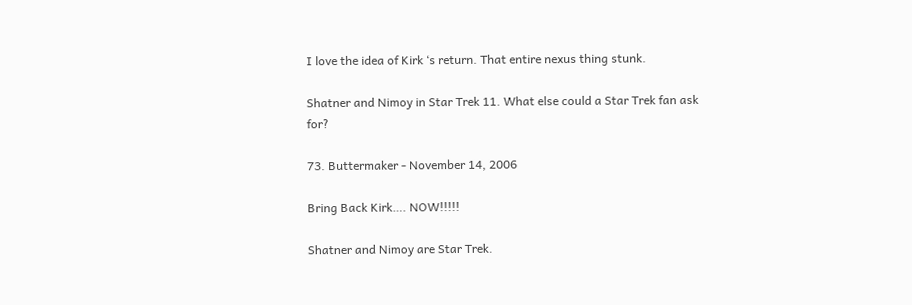I love the idea of Kirk ‘s return. That entire nexus thing stunk.

Shatner and Nimoy in Star Trek 11. What else could a Star Trek fan ask for?

73. Buttermaker - November 14, 2006

Bring Back Kirk…. NOW!!!!!

Shatner and Nimoy are Star Trek.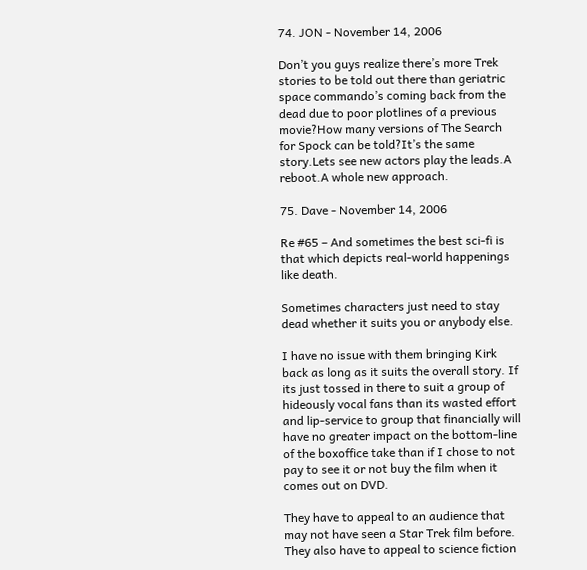74. JON - November 14, 2006

Don’t you guys realize there’s more Trek stories to be told out there than geriatric space commando’s coming back from the dead due to poor plotlines of a previous movie?How many versions of The Search for Spock can be told?It’s the same story.Lets see new actors play the leads.A reboot.A whole new approach.

75. Dave - November 14, 2006

Re #65 – And sometimes the best sci-fi is that which depicts real-world happenings like death.

Sometimes characters just need to stay dead whether it suits you or anybody else.

I have no issue with them bringing Kirk back as long as it suits the overall story. If its just tossed in there to suit a group of hideously vocal fans than its wasted effort and lip-service to group that financially will have no greater impact on the bottom-line of the boxoffice take than if I chose to not pay to see it or not buy the film when it comes out on DVD.

They have to appeal to an audience that may not have seen a Star Trek film before. They also have to appeal to science fiction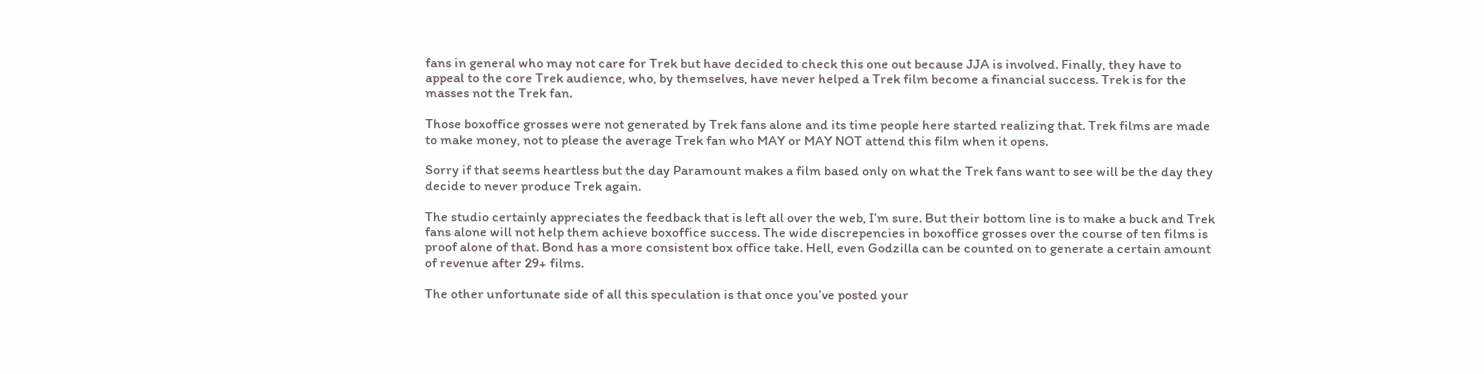fans in general who may not care for Trek but have decided to check this one out because JJA is involved. Finally, they have to appeal to the core Trek audience, who, by themselves, have never helped a Trek film become a financial success. Trek is for the masses not the Trek fan.

Those boxoffice grosses were not generated by Trek fans alone and its time people here started realizing that. Trek films are made to make money, not to please the average Trek fan who MAY or MAY NOT attend this film when it opens.

Sorry if that seems heartless but the day Paramount makes a film based only on what the Trek fans want to see will be the day they decide to never produce Trek again.

The studio certainly appreciates the feedback that is left all over the web, I’m sure. But their bottom line is to make a buck and Trek fans alone will not help them achieve boxoffice success. The wide discrepencies in boxoffice grosses over the course of ten films is proof alone of that. Bond has a more consistent box office take. Hell, even Godzilla can be counted on to generate a certain amount of revenue after 29+ films.

The other unfortunate side of all this speculation is that once you’ve posted your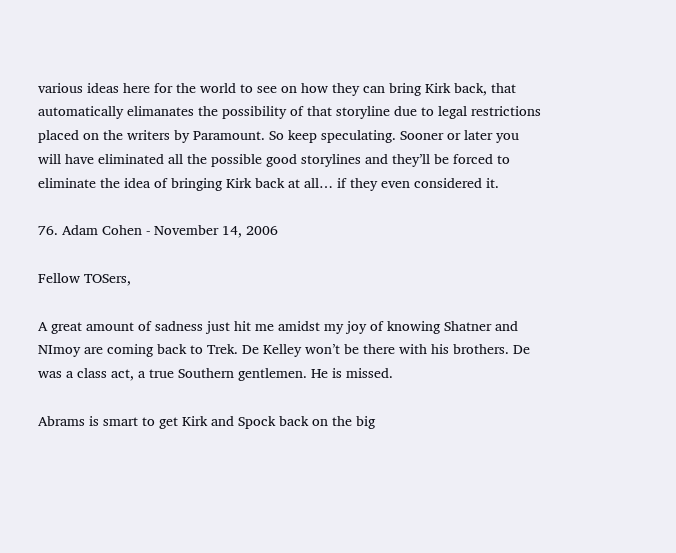various ideas here for the world to see on how they can bring Kirk back, that automatically elimanates the possibility of that storyline due to legal restrictions placed on the writers by Paramount. So keep speculating. Sooner or later you will have eliminated all the possible good storylines and they’ll be forced to eliminate the idea of bringing Kirk back at all… if they even considered it.

76. Adam Cohen - November 14, 2006

Fellow TOSers,

A great amount of sadness just hit me amidst my joy of knowing Shatner and NImoy are coming back to Trek. De Kelley won’t be there with his brothers. De was a class act, a true Southern gentlemen. He is missed.

Abrams is smart to get Kirk and Spock back on the big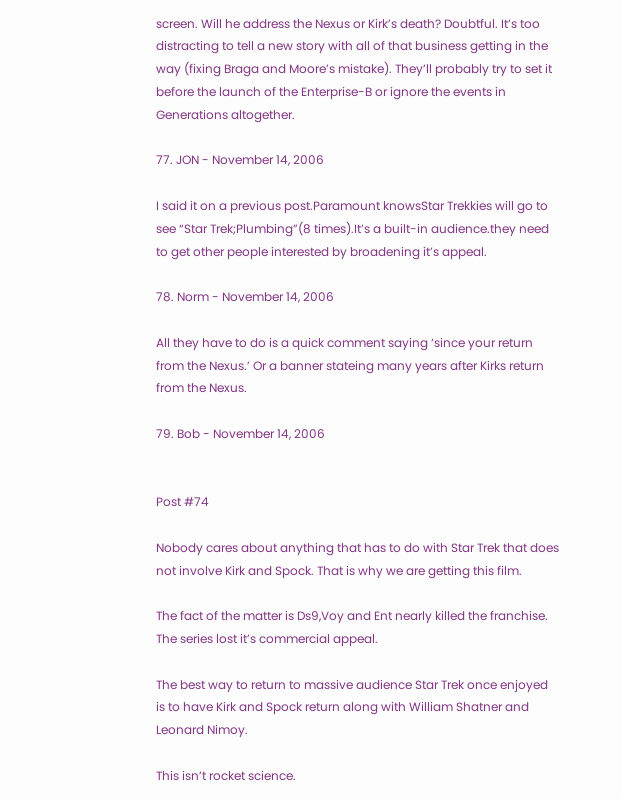screen. Will he address the Nexus or Kirk’s death? Doubtful. It’s too distracting to tell a new story with all of that business getting in the way (fixing Braga and Moore’s mistake). They’ll probably try to set it before the launch of the Enterprise-B or ignore the events in Generations altogether.

77. JON - November 14, 2006

I said it on a previous post.Paramount knowsStar Trekkies will go to see “Star Trek;Plumbing”(8 times).It’s a built-in audience.they need to get other people interested by broadening it’s appeal.

78. Norm - November 14, 2006

All they have to do is a quick comment saying ‘since your return from the Nexus.’ Or a banner stateing many years after Kirks return from the Nexus.

79. Bob - November 14, 2006


Post #74

Nobody cares about anything that has to do with Star Trek that does not involve Kirk and Spock. That is why we are getting this film.

The fact of the matter is Ds9,Voy and Ent nearly killed the franchise. The series lost it’s commercial appeal.

The best way to return to massive audience Star Trek once enjoyed is to have Kirk and Spock return along with William Shatner and Leonard Nimoy.

This isn’t rocket science.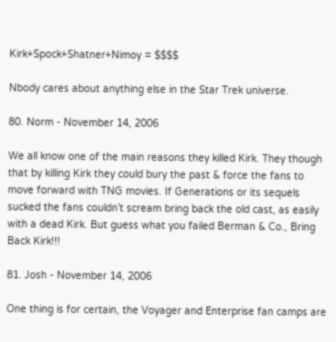Kirk+Spock+Shatner+Nimoy = $$$$

Nbody cares about anything else in the Star Trek universe.

80. Norm - November 14, 2006

We all know one of the main reasons they killed Kirk. They though that by killing Kirk they could bury the past & force the fans to move forward with TNG movies. If Generations or its sequels sucked the fans couldn’t scream bring back the old cast, as easily with a dead Kirk. But guess what you failed Berman & Co., Bring Back Kirk!!!

81. Josh - November 14, 2006

One thing is for certain, the Voyager and Enterprise fan camps are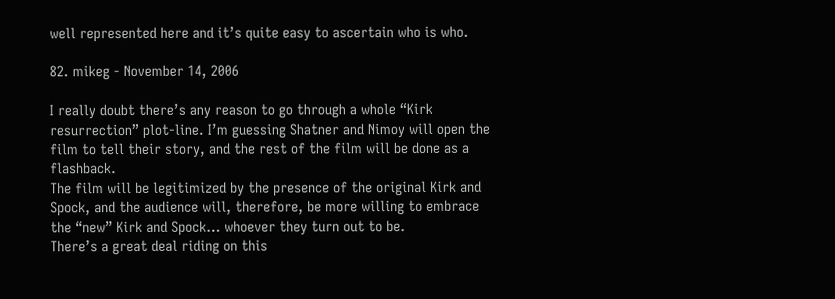well represented here and it’s quite easy to ascertain who is who.

82. mikeg - November 14, 2006

I really doubt there’s any reason to go through a whole “Kirk resurrection” plot-line. I’m guessing Shatner and Nimoy will open the film to tell their story, and the rest of the film will be done as a flashback.
The film will be legitimized by the presence of the original Kirk and Spock, and the audience will, therefore, be more willing to embrace the “new” Kirk and Spock… whoever they turn out to be.
There’s a great deal riding on this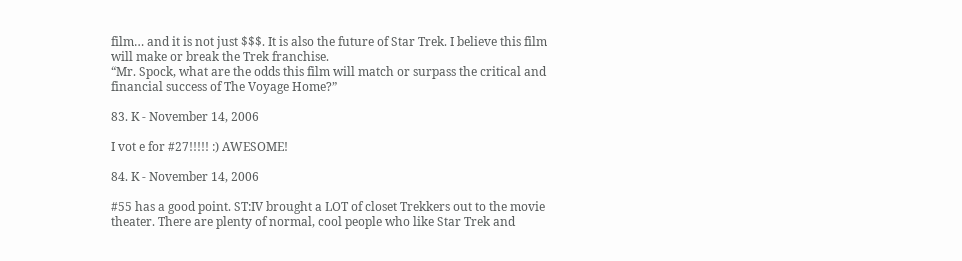film… and it is not just $$$. It is also the future of Star Trek. I believe this film will make or break the Trek franchise.
“Mr. Spock, what are the odds this film will match or surpass the critical and financial success of The Voyage Home?”

83. K - November 14, 2006

I vot e for #27!!!!! :) AWESOME!

84. K - November 14, 2006

#55 has a good point. ST:IV brought a LOT of closet Trekkers out to the movie theater. There are plenty of normal, cool people who like Star Trek and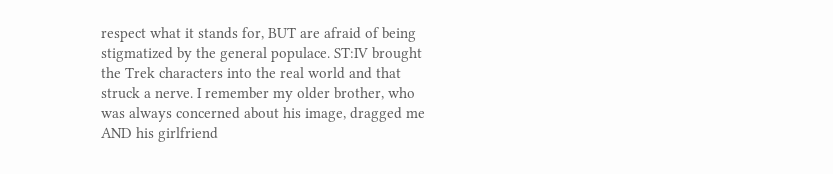respect what it stands for, BUT are afraid of being stigmatized by the general populace. ST:IV brought the Trek characters into the real world and that struck a nerve. I remember my older brother, who was always concerned about his image, dragged me AND his girlfriend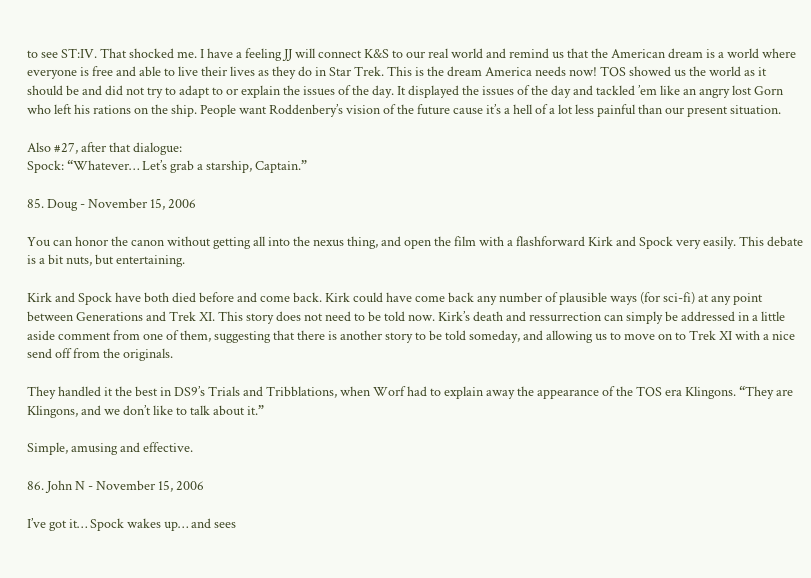to see ST:IV. That shocked me. I have a feeling JJ will connect K&S to our real world and remind us that the American dream is a world where everyone is free and able to live their lives as they do in Star Trek. This is the dream America needs now! TOS showed us the world as it should be and did not try to adapt to or explain the issues of the day. It displayed the issues of the day and tackled ’em like an angry lost Gorn who left his rations on the ship. People want Roddenbery’s vision of the future cause it’s a hell of a lot less painful than our present situation.

Also #27, after that dialogue:
Spock: “Whatever… Let’s grab a starship, Captain.”

85. Doug - November 15, 2006

You can honor the canon without getting all into the nexus thing, and open the film with a flashforward Kirk and Spock very easily. This debate is a bit nuts, but entertaining.

Kirk and Spock have both died before and come back. Kirk could have come back any number of plausible ways (for sci-fi) at any point between Generations and Trek XI. This story does not need to be told now. Kirk’s death and ressurrection can simply be addressed in a little aside comment from one of them, suggesting that there is another story to be told someday, and allowing us to move on to Trek XI with a nice send off from the originals.

They handled it the best in DS9’s Trials and Tribblations, when Worf had to explain away the appearance of the TOS era Klingons. “They are Klingons, and we don’t like to talk about it.”

Simple, amusing and effective.

86. John N - November 15, 2006

I’ve got it… Spock wakes up… and sees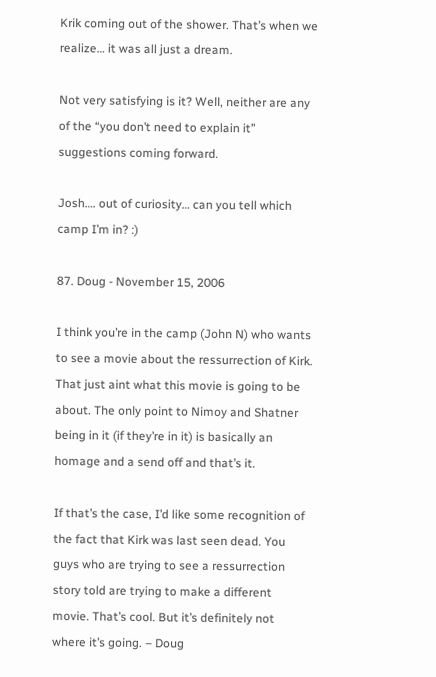Krik coming out of the shower. That’s when we realize… it was all just a dream.

Not very satisfying is it? Well, neither are any of the “you don’t need to explain it” suggestions coming forward.

Josh…. out of curiosity… can you tell which camp I’m in? :)

87. Doug - November 15, 2006

I think you’re in the camp (John N) who wants to see a movie about the ressurrection of Kirk. That just aint what this movie is going to be about. The only point to Nimoy and Shatner being in it (if they’re in it) is basically an homage and a send off and that’s it.

If that’s the case, I’d like some recognition of the fact that Kirk was last seen dead. You guys who are trying to see a ressurrection story told are trying to make a different movie. That’s cool. But it’s definitely not where it’s going. – Doug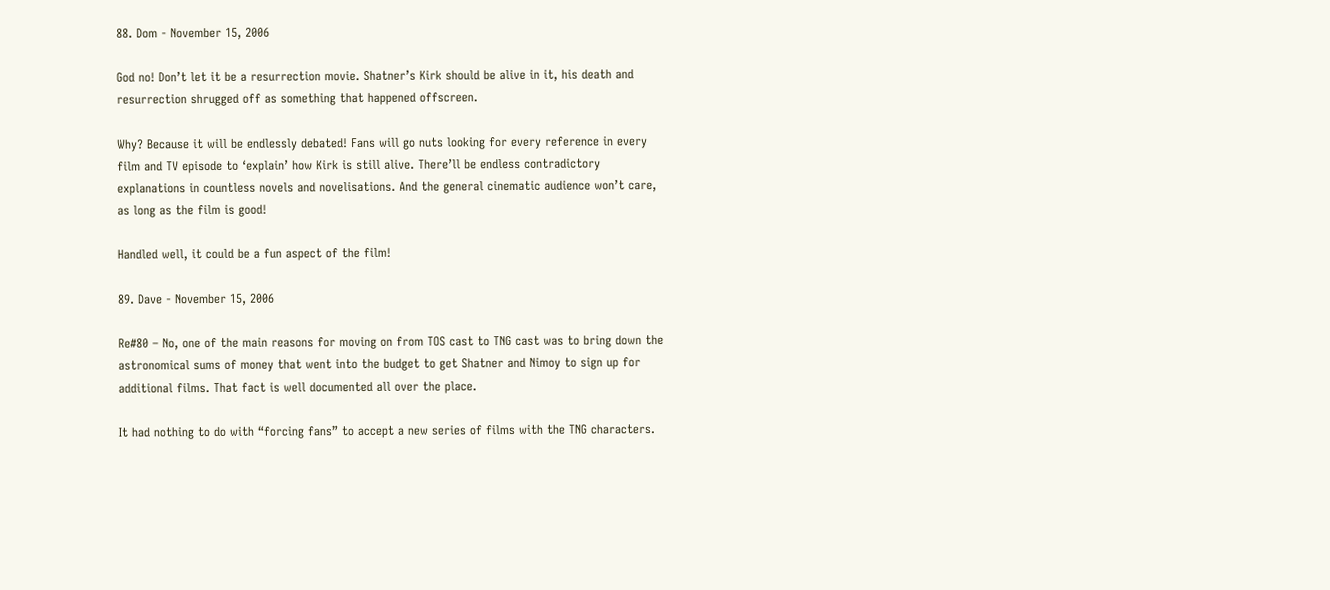88. Dom - November 15, 2006

God no! Don’t let it be a resurrection movie. Shatner’s Kirk should be alive in it, his death and resurrection shrugged off as something that happened offscreen.

Why? Because it will be endlessly debated! Fans will go nuts looking for every reference in every film and TV episode to ‘explain’ how Kirk is still alive. There’ll be endless contradictory explanations in countless novels and novelisations. And the general cinematic audience won’t care, as long as the film is good!

Handled well, it could be a fun aspect of the film!

89. Dave - November 15, 2006

Re#80 – No, one of the main reasons for moving on from TOS cast to TNG cast was to bring down the astronomical sums of money that went into the budget to get Shatner and Nimoy to sign up for additional films. That fact is well documented all over the place.

It had nothing to do with “forcing fans” to accept a new series of films with the TNG characters.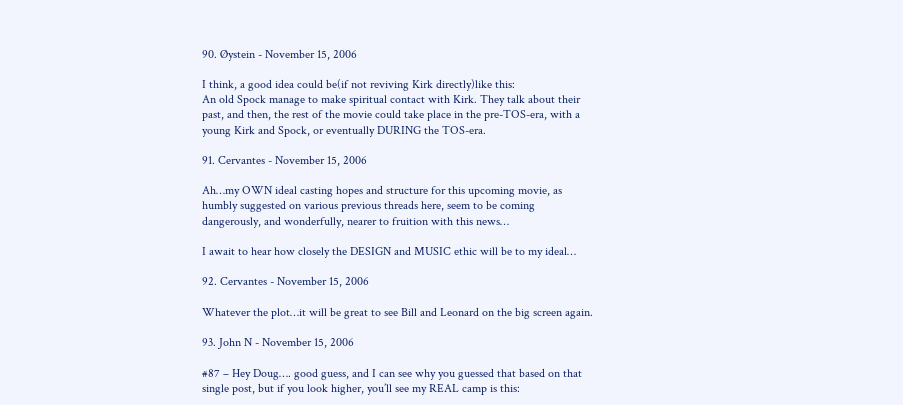90. Øystein - November 15, 2006

I think, a good idea could be(if not reviving Kirk directly)like this:
An old Spock manage to make spiritual contact with Kirk. They talk about their past, and then, the rest of the movie could take place in the pre-TOS-era, with a young Kirk and Spock, or eventually DURING the TOS-era.

91. Cervantes - November 15, 2006

Ah…my OWN ideal casting hopes and structure for this upcoming movie, as humbly suggested on various previous threads here, seem to be coming dangerously, and wonderfully, nearer to fruition with this news…

I await to hear how closely the DESIGN and MUSIC ethic will be to my ideal…

92. Cervantes - November 15, 2006

Whatever the plot…it will be great to see Bill and Leonard on the big screen again.

93. John N - November 15, 2006

#87 – Hey Doug…. good guess, and I can see why you guessed that based on that single post, but if you look higher, you’ll see my REAL camp is this: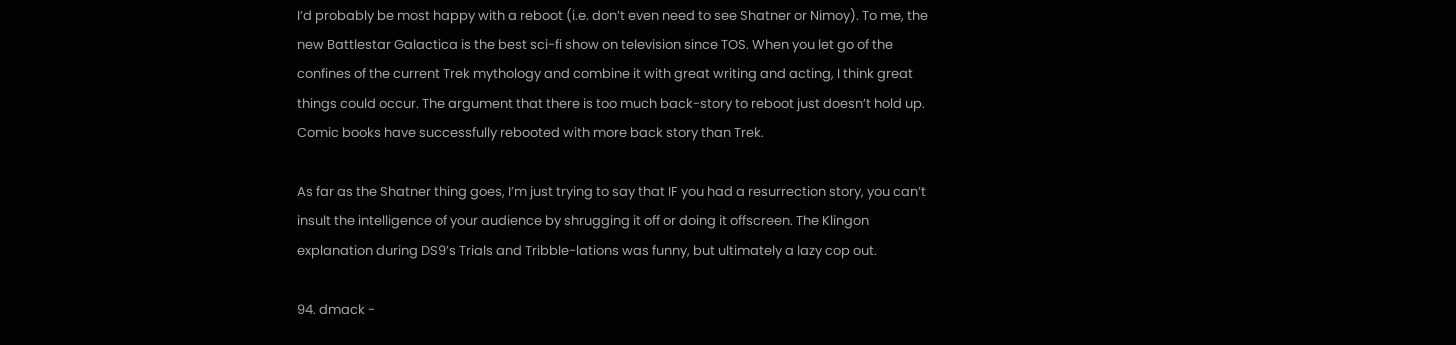I’d probably be most happy with a reboot (i.e. don’t even need to see Shatner or Nimoy). To me, the new Battlestar Galactica is the best sci-fi show on television since TOS. When you let go of the confines of the current Trek mythology and combine it with great writing and acting, I think great things could occur. The argument that there is too much back-story to reboot just doesn’t hold up. Comic books have successfully rebooted with more back story than Trek.

As far as the Shatner thing goes, I’m just trying to say that IF you had a resurrection story, you can’t insult the intelligence of your audience by shrugging it off or doing it offscreen. The Klingon explanation during DS9’s Trials and Tribble-lations was funny, but ultimately a lazy cop out.

94. dmack -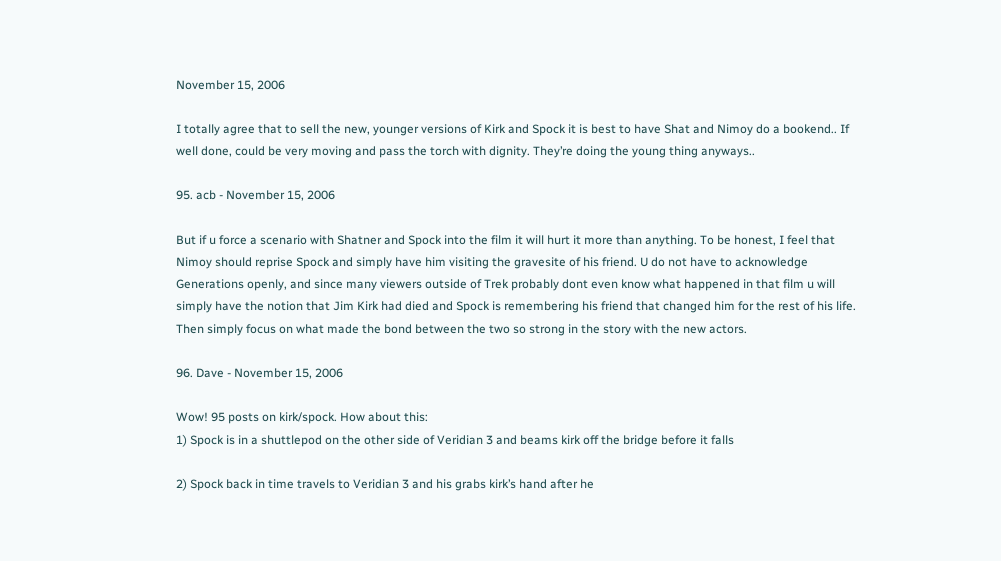November 15, 2006

I totally agree that to sell the new, younger versions of Kirk and Spock it is best to have Shat and Nimoy do a bookend.. If well done, could be very moving and pass the torch with dignity. They’re doing the young thing anyways..

95. acb - November 15, 2006

But if u force a scenario with Shatner and Spock into the film it will hurt it more than anything. To be honest, I feel that Nimoy should reprise Spock and simply have him visiting the gravesite of his friend. U do not have to acknowledge Generations openly, and since many viewers outside of Trek probably dont even know what happened in that film u will simply have the notion that Jim Kirk had died and Spock is remembering his friend that changed him for the rest of his life. Then simply focus on what made the bond between the two so strong in the story with the new actors.

96. Dave - November 15, 2006

Wow! 95 posts on kirk/spock. How about this:
1) Spock is in a shuttlepod on the other side of Veridian 3 and beams kirk off the bridge before it falls

2) Spock back in time travels to Veridian 3 and his grabs kirk’s hand after he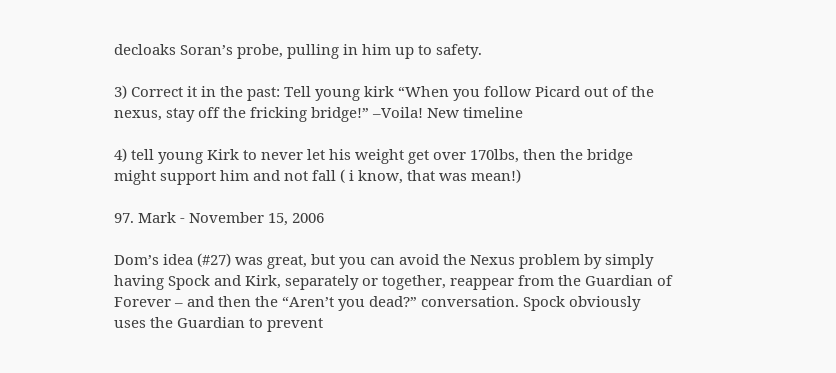decloaks Soran’s probe, pulling in him up to safety.

3) Correct it in the past: Tell young kirk “When you follow Picard out of the nexus, stay off the fricking bridge!” –Voila! New timeline

4) tell young Kirk to never let his weight get over 170lbs, then the bridge might support him and not fall ( i know, that was mean!)

97. Mark - November 15, 2006

Dom’s idea (#27) was great, but you can avoid the Nexus problem by simply having Spock and Kirk, separately or together, reappear from the Guardian of Forever – and then the “Aren’t you dead?” conversation. Spock obviously uses the Guardian to prevent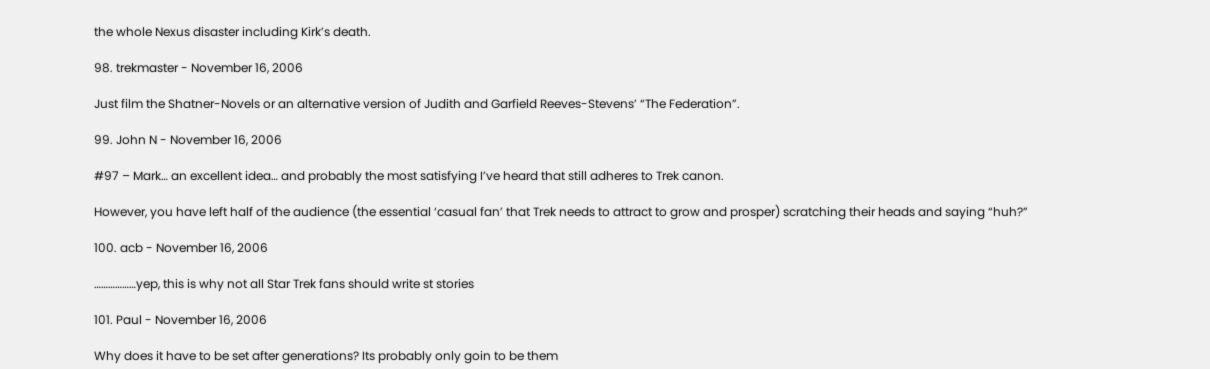the whole Nexus disaster including Kirk’s death.

98. trekmaster - November 16, 2006

Just film the Shatner-Novels or an alternative version of Judith and Garfield Reeves-Stevens’ “The Federation”.

99. John N - November 16, 2006

#97 – Mark… an excellent idea… and probably the most satisfying I’ve heard that still adheres to Trek canon.

However, you have left half of the audience (the essential ‘casual fan’ that Trek needs to attract to grow and prosper) scratching their heads and saying “huh?”

100. acb - November 16, 2006

………………yep, this is why not all Star Trek fans should write st stories

101. Paul - November 16, 2006

Why does it have to be set after generations? Its probably only goin to be them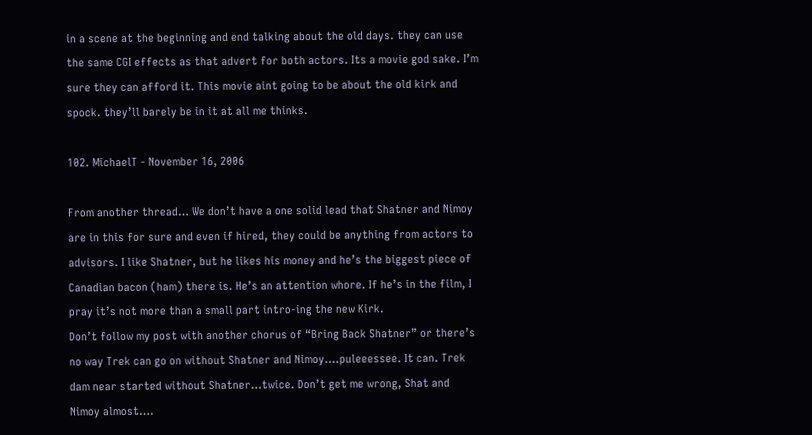in a scene at the beginning and end talking about the old days. they can use the same CGI effects as that advert for both actors. Its a movie god sake. I’m sure they can afford it. This movie aint going to be about the old kirk and spock. they’ll barely be in it at all me thinks.

102. MichaelT - November 16, 2006

From another thread… We don’t have a one solid lead that Shatner and Nimoy are in this for sure and even if hired, they could be anything from actors to advisors. I like Shatner, but he likes his money and he’s the biggest piece of Canadian bacon (ham) there is. He’s an attention whore. If he’s in the film, I pray it’s not more than a small part intro-ing the new Kirk.
Don’t follow my post with another chorus of “Bring Back Shatner” or there’s no way Trek can go on without Shatner and Nimoy….puleeessee. It can. Trek dam near started without Shatner…twice. Don’t get me wrong, Shat and Nimoy almost….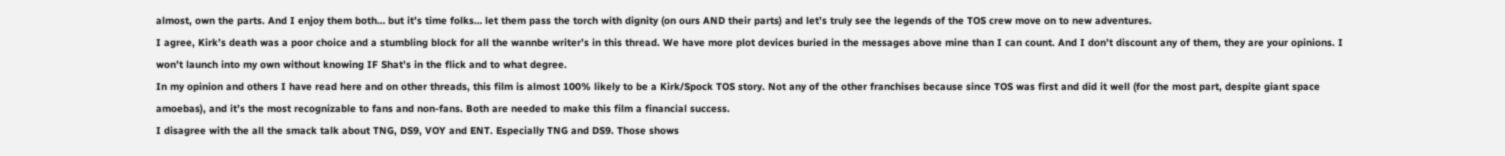almost, own the parts. And I enjoy them both… but it’s time folks… let them pass the torch with dignity (on ours AND their parts) and let’s truly see the legends of the TOS crew move on to new adventures.
I agree, Kirk’s death was a poor choice and a stumbling block for all the wannbe writer’s in this thread. We have more plot devices buried in the messages above mine than I can count. And I don’t discount any of them, they are your opinions. I won’t launch into my own without knowing IF Shat’s in the flick and to what degree.
In my opinion and others I have read here and on other threads, this film is almost 100% likely to be a Kirk/Spock TOS story. Not any of the other franchises because since TOS was first and did it well (for the most part, despite giant space amoebas), and it’s the most recognizable to fans and non-fans. Both are needed to make this film a financial success.
I disagree with the all the smack talk about TNG, DS9, VOY and ENT. Especially TNG and DS9. Those shows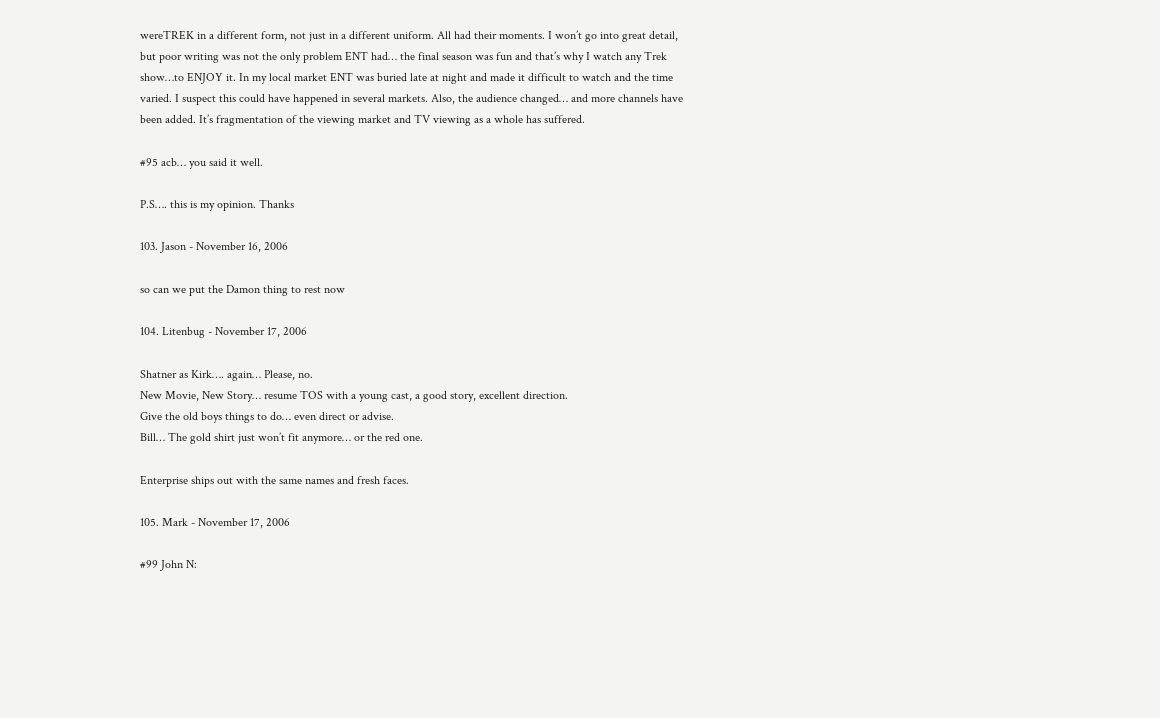wereTREK in a different form, not just in a different uniform. All had their moments. I won’t go into great detail, but poor writing was not the only problem ENT had… the final season was fun and that’s why I watch any Trek show…to ENJOY it. In my local market ENT was buried late at night and made it difficult to watch and the time varied. I suspect this could have happened in several markets. Also, the audience changed… and more channels have been added. It’s fragmentation of the viewing market and TV viewing as a whole has suffered.

#95 acb… you said it well.

P.S…. this is my opinion. Thanks

103. Jason - November 16, 2006

so can we put the Damon thing to rest now

104. Litenbug - November 17, 2006

Shatner as Kirk…. again… Please, no.
New Movie, New Story… resume TOS with a young cast, a good story, excellent direction.
Give the old boys things to do… even direct or advise.
Bill… The gold shirt just won’t fit anymore… or the red one.

Enterprise ships out with the same names and fresh faces.

105. Mark - November 17, 2006

#99 John N: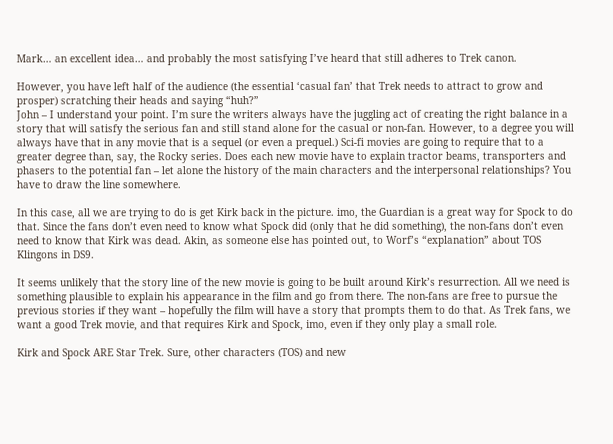Mark… an excellent idea… and probably the most satisfying I’ve heard that still adheres to Trek canon.

However, you have left half of the audience (the essential ‘casual fan’ that Trek needs to attract to grow and prosper) scratching their heads and saying “huh?”
John – I understand your point. I’m sure the writers always have the juggling act of creating the right balance in a story that will satisfy the serious fan and still stand alone for the casual or non-fan. However, to a degree you will always have that in any movie that is a sequel (or even a prequel.) Sci-fi movies are going to require that to a greater degree than, say, the Rocky series. Does each new movie have to explain tractor beams, transporters and phasers to the potential fan – let alone the history of the main characters and the interpersonal relationships? You have to draw the line somewhere.

In this case, all we are trying to do is get Kirk back in the picture. imo, the Guardian is a great way for Spock to do that. Since the fans don’t even need to know what Spock did (only that he did something), the non-fans don’t even need to know that Kirk was dead. Akin, as someone else has pointed out, to Worf’s “explanation” about TOS Klingons in DS9.

It seems unlikely that the story line of the new movie is going to be built around Kirk’s resurrection. All we need is something plausible to explain his appearance in the film and go from there. The non-fans are free to pursue the previous stories if they want – hopefully the film will have a story that prompts them to do that. As Trek fans, we want a good Trek movie, and that requires Kirk and Spock, imo, even if they only play a small role.

Kirk and Spock ARE Star Trek. Sure, other characters (TOS) and new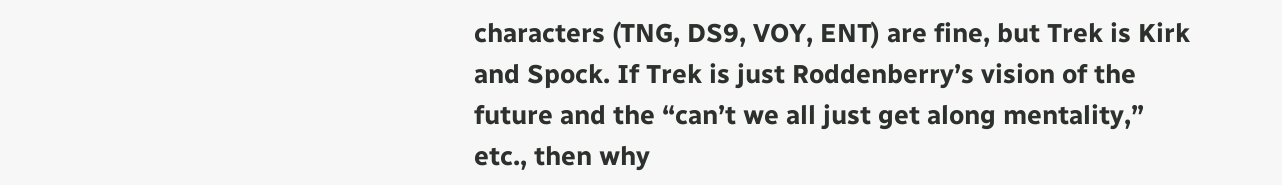characters (TNG, DS9, VOY, ENT) are fine, but Trek is Kirk and Spock. If Trek is just Roddenberry’s vision of the future and the “can’t we all just get along mentality,” etc., then why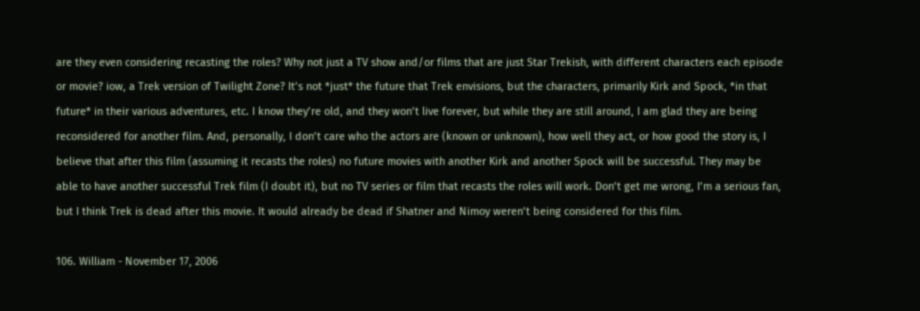are they even considering recasting the roles? Why not just a TV show and/or films that are just Star Trekish, with different characters each episode or movie? iow, a Trek version of Twilight Zone? It’s not *just* the future that Trek envisions, but the characters, primarily Kirk and Spock, *in that future* in their various adventures, etc. I know they’re old, and they won’t live forever, but while they are still around, I am glad they are being reconsidered for another film. And, personally, I don’t care who the actors are (known or unknown), how well they act, or how good the story is, I believe that after this film (assuming it recasts the roles) no future movies with another Kirk and another Spock will be successful. They may be able to have another successful Trek film (I doubt it), but no TV series or film that recasts the roles will work. Don’t get me wrong, I’m a serious fan, but I think Trek is dead after this movie. It would already be dead if Shatner and Nimoy weren’t being considered for this film.

106. William - November 17, 2006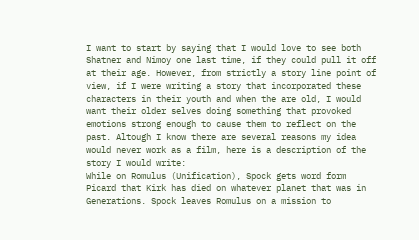I want to start by saying that I would love to see both Shatner and Nimoy one last time, if they could pull it off at their age. However, from strictly a story line point of view, if I were writing a story that incorporated these characters in their youth and when the are old, I would want their older selves doing something that provoked emotions strong enough to cause them to reflect on the past. Altough I know there are several reasons my idea would never work as a film, here is a description of the story I would write:
While on Romulus (Unification), Spock gets word form Picard that Kirk has died on whatever planet that was in Generations. Spock leaves Romulus on a mission to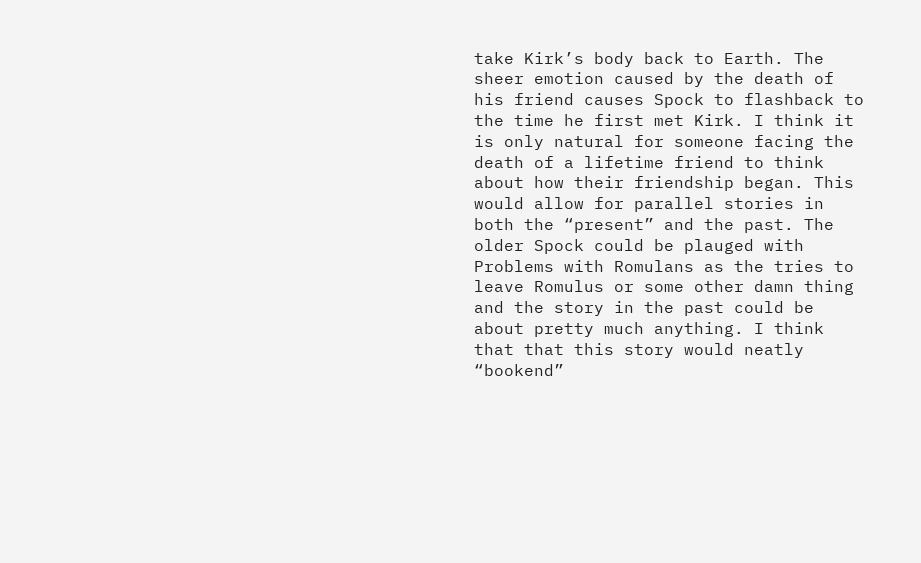take Kirk’s body back to Earth. The sheer emotion caused by the death of his friend causes Spock to flashback to the time he first met Kirk. I think it is only natural for someone facing the death of a lifetime friend to think about how their friendship began. This would allow for parallel stories in both the “present” and the past. The older Spock could be plauged with Problems with Romulans as the tries to leave Romulus or some other damn thing and the story in the past could be about pretty much anything. I think that that this story would neatly “bookend”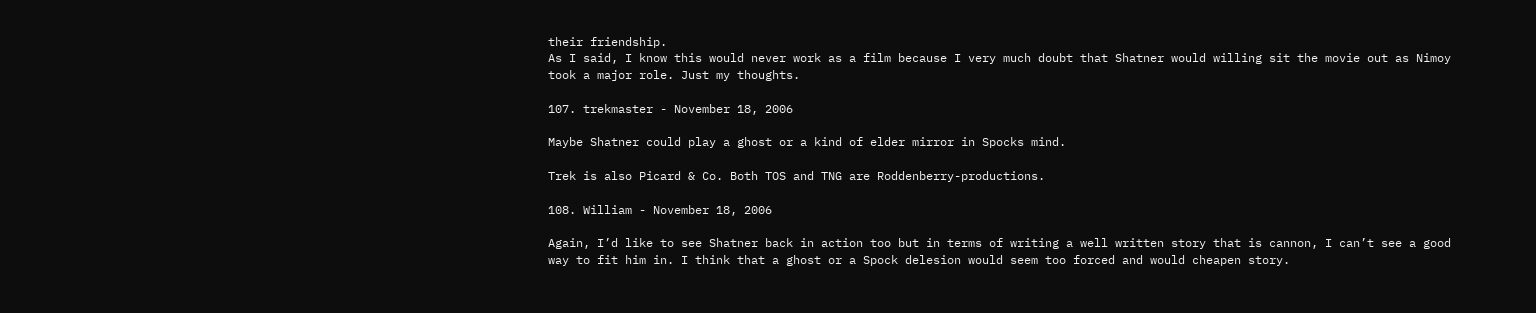their friendship.
As I said, I know this would never work as a film because I very much doubt that Shatner would willing sit the movie out as Nimoy took a major role. Just my thoughts.

107. trekmaster - November 18, 2006

Maybe Shatner could play a ghost or a kind of elder mirror in Spocks mind.

Trek is also Picard & Co. Both TOS and TNG are Roddenberry-productions.

108. William - November 18, 2006

Again, I’d like to see Shatner back in action too but in terms of writing a well written story that is cannon, I can’t see a good way to fit him in. I think that a ghost or a Spock delesion would seem too forced and would cheapen story.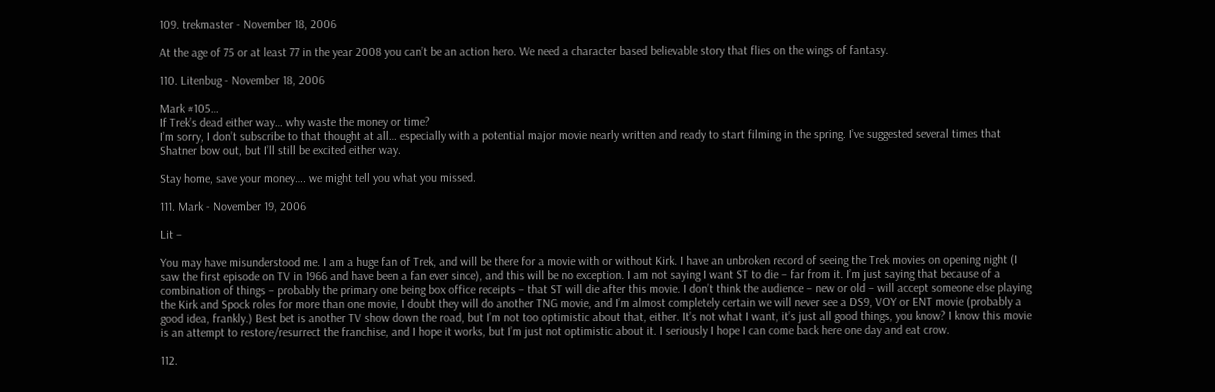109. trekmaster - November 18, 2006

At the age of 75 or at least 77 in the year 2008 you can’t be an action hero. We need a character based believable story that flies on the wings of fantasy.

110. Litenbug - November 18, 2006

Mark #105…
If Trek’s dead either way… why waste the money or time?
I’m sorry, I don’t subscribe to that thought at all… especially with a potential major movie nearly written and ready to start filming in the spring. I’ve suggested several times that Shatner bow out, but I’ll still be excited either way.

Stay home, save your money…. we might tell you what you missed.

111. Mark - November 19, 2006

Lit –

You may have misunderstood me. I am a huge fan of Trek, and will be there for a movie with or without Kirk. I have an unbroken record of seeing the Trek movies on opening night (I saw the first episode on TV in 1966 and have been a fan ever since), and this will be no exception. I am not saying I want ST to die – far from it. I’m just saying that because of a combination of things – probably the primary one being box office receipts – that ST will die after this movie. I don’t think the audience – new or old – will accept someone else playing the Kirk and Spock roles for more than one movie, I doubt they will do another TNG movie, and I’m almost completely certain we will never see a DS9, VOY or ENT movie (probably a good idea, frankly.) Best bet is another TV show down the road, but I’m not too optimistic about that, either. It’s not what I want, it’s just all good things, you know? I know this movie is an attempt to restore/resurrect the franchise, and I hope it works, but I’m just not optimistic about it. I seriously I hope I can come back here one day and eat crow.

112.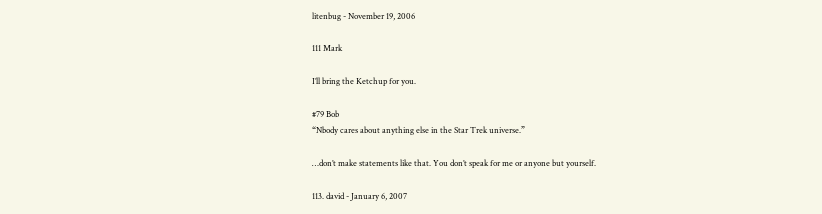litenbug - November 19, 2006

111 Mark

I’ll bring the Ketchup for you.

#79 Bob
“Nbody cares about anything else in the Star Trek universe.”

…don’t make statements like that. You don’t speak for me or anyone but yourself.

113. david - January 6, 2007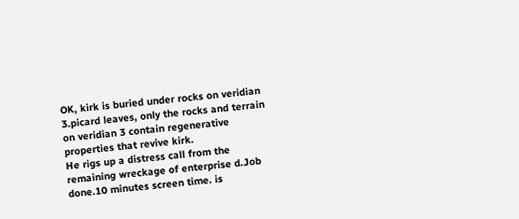OK, kirk is buried under rocks on veridian 3.picard leaves, only the rocks and terrain on veridian 3 contain regenerative properties that revive kirk.
He rigs up a distress call from the remaining wreckage of enterprise d.Job done.10 minutes screen time. is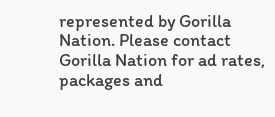represented by Gorilla Nation. Please contact Gorilla Nation for ad rates, packages and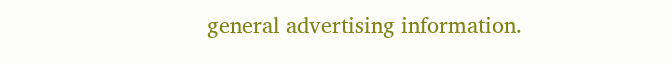general advertising information.